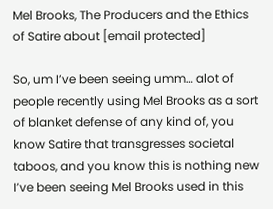Mel Brooks, The Producers and the Ethics of Satire about [email protected]

So, um I’ve been seeing umm… alot of people recently using Mel Brooks as a sort of blanket defense of any kind of, you know Satire that transgresses societal taboos, and you know this is nothing new I’ve been seeing Mel Brooks used in this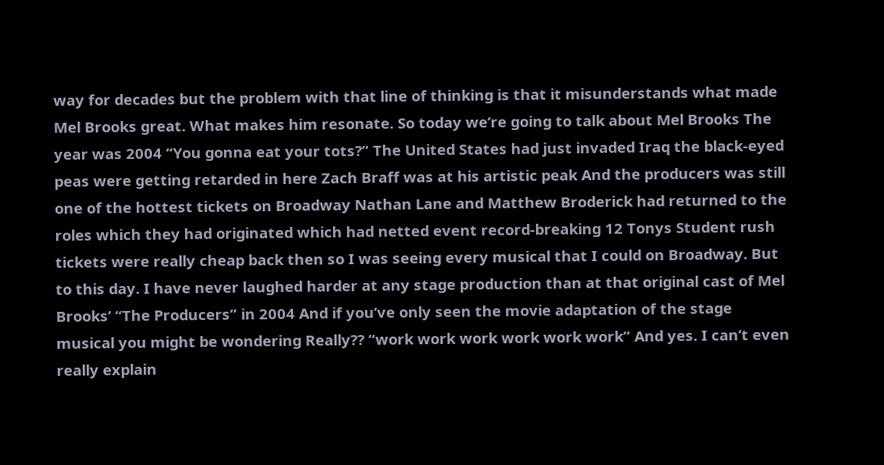way for decades but the problem with that line of thinking is that it misunderstands what made Mel Brooks great. What makes him resonate. So today we’re going to talk about Mel Brooks The year was 2004 “You gonna eat your tots?” The United States had just invaded Iraq the black-eyed peas were getting retarded in here Zach Braff was at his artistic peak And the producers was still one of the hottest tickets on Broadway Nathan Lane and Matthew Broderick had returned to the roles which they had originated which had netted event record-breaking 12 Tonys Student rush tickets were really cheap back then so I was seeing every musical that I could on Broadway. But to this day. I have never laughed harder at any stage production than at that original cast of Mel Brooks’ “The Producers” in 2004 And if you’ve only seen the movie adaptation of the stage musical you might be wondering Really?? “work work work work work work” And yes. I can’t even really explain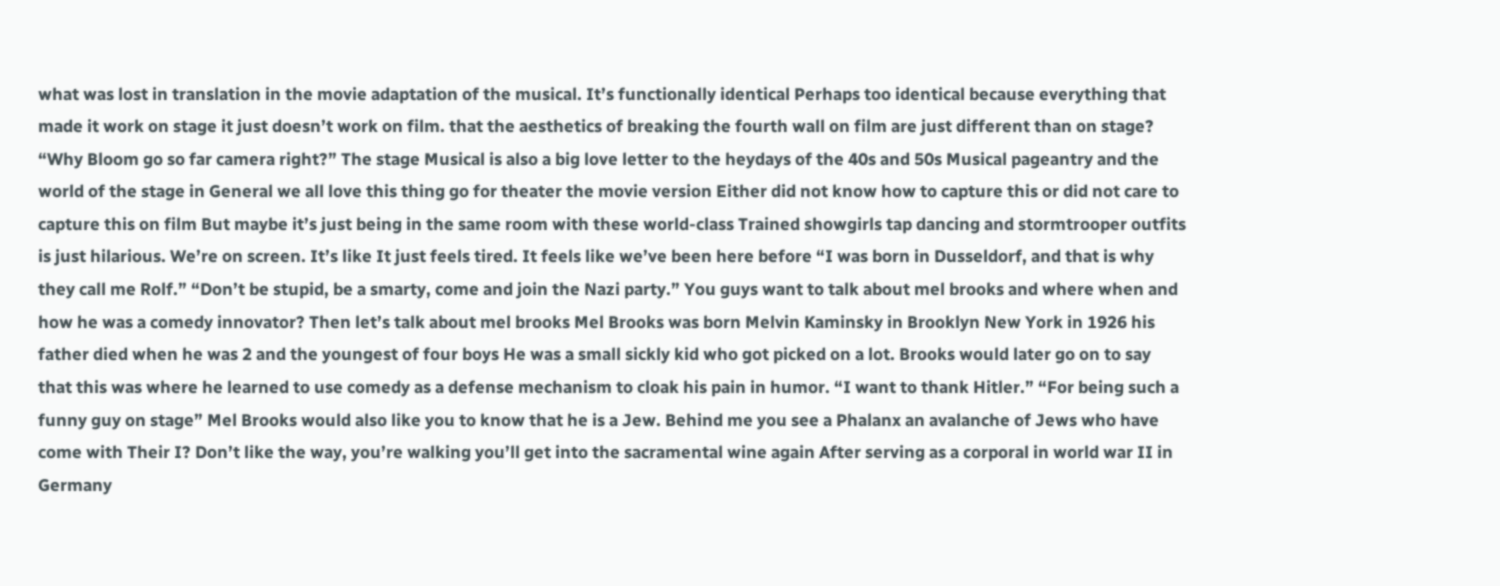what was lost in translation in the movie adaptation of the musical. It’s functionally identical Perhaps too identical because everything that made it work on stage it just doesn’t work on film. that the aesthetics of breaking the fourth wall on film are just different than on stage? “Why Bloom go so far camera right?” The stage Musical is also a big love letter to the heydays of the 40s and 50s Musical pageantry and the world of the stage in General we all love this thing go for theater the movie version Either did not know how to capture this or did not care to capture this on film But maybe it’s just being in the same room with these world-class Trained showgirls tap dancing and stormtrooper outfits is just hilarious. We’re on screen. It’s like It just feels tired. It feels like we’ve been here before “I was born in Dusseldorf, and that is why they call me Rolf.” “Don’t be stupid, be a smarty, come and join the Nazi party.” You guys want to talk about mel brooks and where when and how he was a comedy innovator? Then let’s talk about mel brooks Mel Brooks was born Melvin Kaminsky in Brooklyn New York in 1926 his father died when he was 2 and the youngest of four boys He was a small sickly kid who got picked on a lot. Brooks would later go on to say that this was where he learned to use comedy as a defense mechanism to cloak his pain in humor. “I want to thank Hitler.” “For being such a funny guy on stage” Mel Brooks would also like you to know that he is a Jew. Behind me you see a Phalanx an avalanche of Jews who have come with Their I? Don’t like the way, you’re walking you’ll get into the sacramental wine again After serving as a corporal in world war II in Germany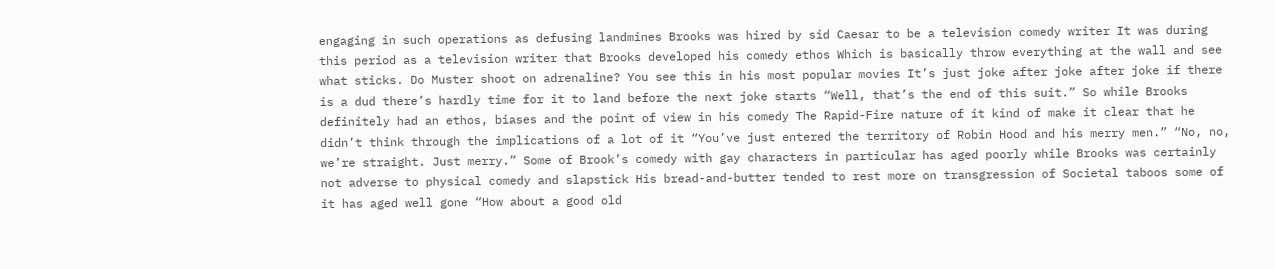engaging in such operations as defusing landmines Brooks was hired by sid Caesar to be a television comedy writer It was during this period as a television writer that Brooks developed his comedy ethos Which is basically throw everything at the wall and see what sticks. Do Muster shoot on adrenaline? You see this in his most popular movies It’s just joke after joke after joke if there is a dud there’s hardly time for it to land before the next joke starts “Well, that’s the end of this suit.” So while Brooks definitely had an ethos, biases and the point of view in his comedy The Rapid-Fire nature of it kind of make it clear that he didn’t think through the implications of a lot of it “You’ve just entered the territory of Robin Hood and his merry men.” “No, no, we’re straight. Just merry.” Some of Brook’s comedy with gay characters in particular has aged poorly while Brooks was certainly not adverse to physical comedy and slapstick His bread-and-butter tended to rest more on transgression of Societal taboos some of it has aged well gone “How about a good old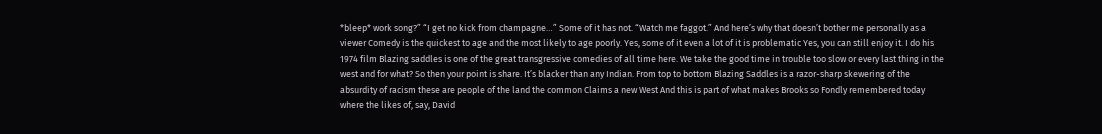*bleep* work song?” “I get no kick from champagne…” Some of it has not. “Watch me faggot.” And here’s why that doesn’t bother me personally as a viewer Comedy is the quickest to age and the most likely to age poorly. Yes, some of it even a lot of it is problematic Yes, you can still enjoy it. I do his 1974 film Blazing saddles is one of the great transgressive comedies of all time here. We take the good time in trouble too slow or every last thing in the west and for what? So then your point is share. It’s blacker than any Indian. From top to bottom Blazing Saddles is a razor-sharp skewering of the absurdity of racism these are people of the land the common Claims a new West And this is part of what makes Brooks so Fondly remembered today where the likes of, say, David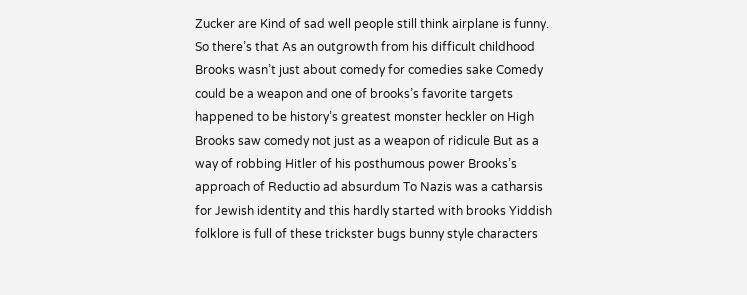Zucker are Kind of sad well people still think airplane is funny. So there’s that As an outgrowth from his difficult childhood Brooks wasn’t just about comedy for comedies sake Comedy could be a weapon and one of brooks’s favorite targets happened to be history’s greatest monster heckler on High Brooks saw comedy not just as a weapon of ridicule But as a way of robbing Hitler of his posthumous power Brooks’s approach of Reductio ad absurdum To Nazis was a catharsis for Jewish identity and this hardly started with brooks Yiddish folklore is full of these trickster bugs bunny style characters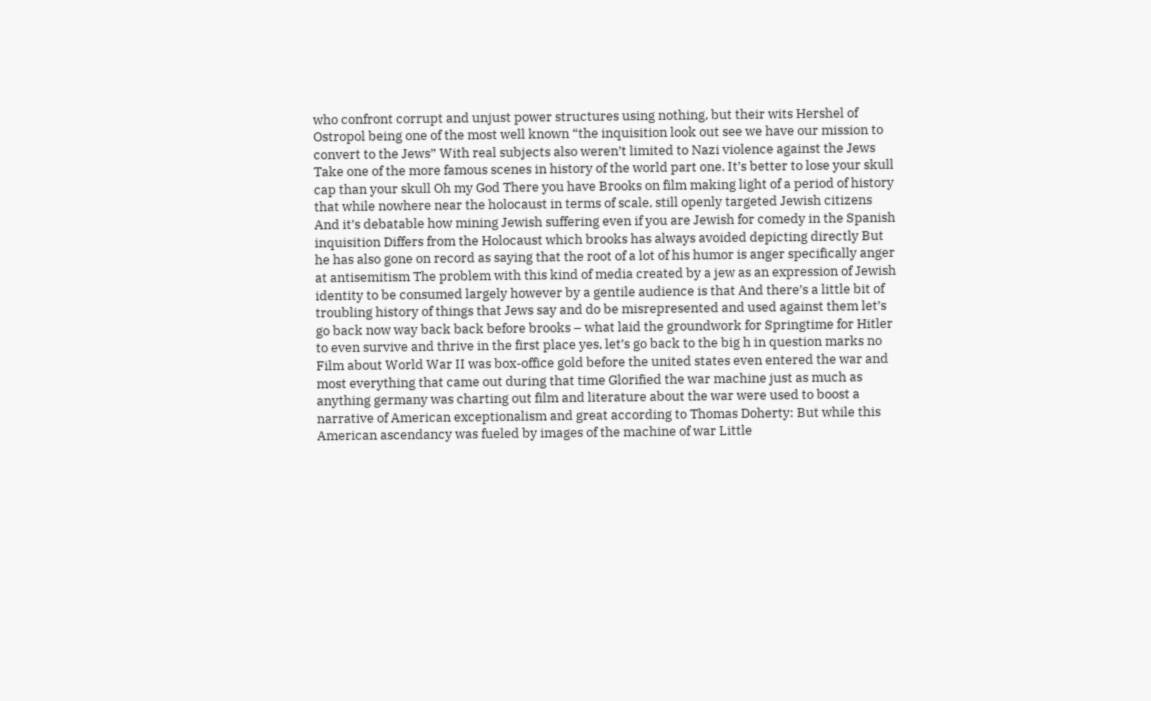who confront corrupt and unjust power structures using nothing, but their wits Hershel of Ostropol being one of the most well known “the inquisition look out see we have our mission to convert to the Jews” With real subjects also weren’t limited to Nazi violence against the Jews Take one of the more famous scenes in history of the world part one. It’s better to lose your skull cap than your skull Oh my God There you have Brooks on film making light of a period of history that while nowhere near the holocaust in terms of scale, still openly targeted Jewish citizens And it’s debatable how mining Jewish suffering even if you are Jewish for comedy in the Spanish inquisition Differs from the Holocaust which brooks has always avoided depicting directly But he has also gone on record as saying that the root of a lot of his humor is anger specifically anger at antisemitism The problem with this kind of media created by a jew as an expression of Jewish identity to be consumed largely however by a gentile audience is that And there’s a little bit of troubling history of things that Jews say and do be misrepresented and used against them let’s go back now way back back before brooks – what laid the groundwork for Springtime for Hitler to even survive and thrive in the first place yes, let’s go back to the big h in question marks no Film about World War II was box-office gold before the united states even entered the war and most everything that came out during that time Glorified the war machine just as much as anything germany was charting out film and literature about the war were used to boost a narrative of American exceptionalism and great according to Thomas Doherty: But while this American ascendancy was fueled by images of the machine of war Little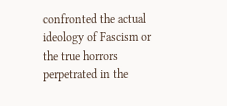confronted the actual ideology of Fascism or the true horrors perpetrated in the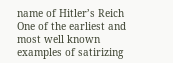name of Hitler’s Reich One of the earliest and most well known examples of satirizing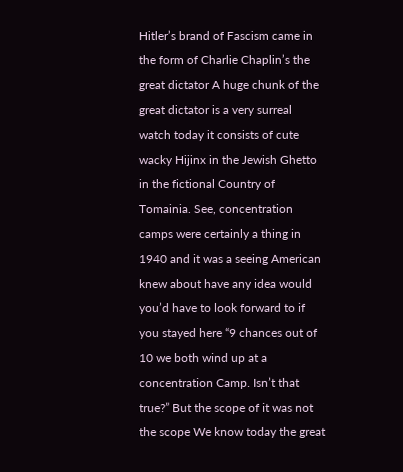Hitler’s brand of Fascism came in the form of Charlie Chaplin’s the great dictator A huge chunk of the great dictator is a very surreal watch today it consists of cute wacky Hijinx in the Jewish Ghetto in the fictional Country of Tomainia. See, concentration camps were certainly a thing in 1940 and it was a seeing American knew about have any idea would you’d have to look forward to if you stayed here “9 chances out of 10 we both wind up at a concentration Camp. Isn’t that true?” But the scope of it was not the scope We know today the great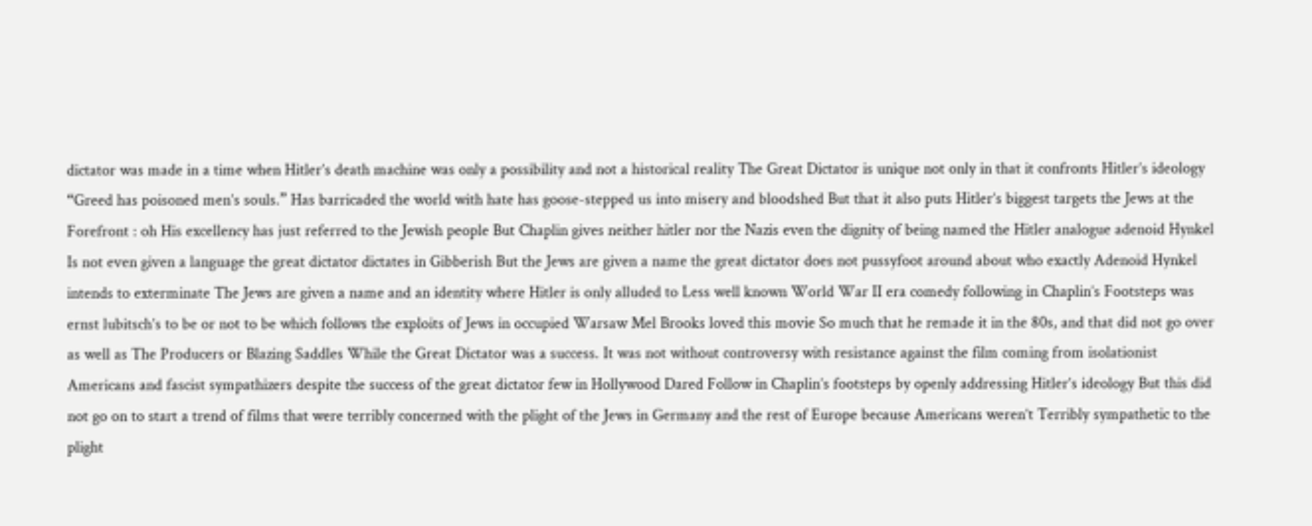dictator was made in a time when Hitler’s death machine was only a possibility and not a historical reality The Great Dictator is unique not only in that it confronts Hitler’s ideology “Greed has poisoned men’s souls.” Has barricaded the world with hate has goose-stepped us into misery and bloodshed But that it also puts Hitler’s biggest targets the Jews at the Forefront : oh His excellency has just referred to the Jewish people But Chaplin gives neither hitler nor the Nazis even the dignity of being named the Hitler analogue adenoid Hynkel Is not even given a language the great dictator dictates in Gibberish But the Jews are given a name the great dictator does not pussyfoot around about who exactly Adenoid Hynkel intends to exterminate The Jews are given a name and an identity where Hitler is only alluded to Less well known World War II era comedy following in Chaplin’s Footsteps was ernst lubitsch’s to be or not to be which follows the exploits of Jews in occupied Warsaw Mel Brooks loved this movie So much that he remade it in the 80s, and that did not go over as well as The Producers or Blazing Saddles While the Great Dictator was a success. It was not without controversy with resistance against the film coming from isolationist Americans and fascist sympathizers despite the success of the great dictator few in Hollywood Dared Follow in Chaplin’s footsteps by openly addressing Hitler’s ideology But this did not go on to start a trend of films that were terribly concerned with the plight of the Jews in Germany and the rest of Europe because Americans weren’t Terribly sympathetic to the plight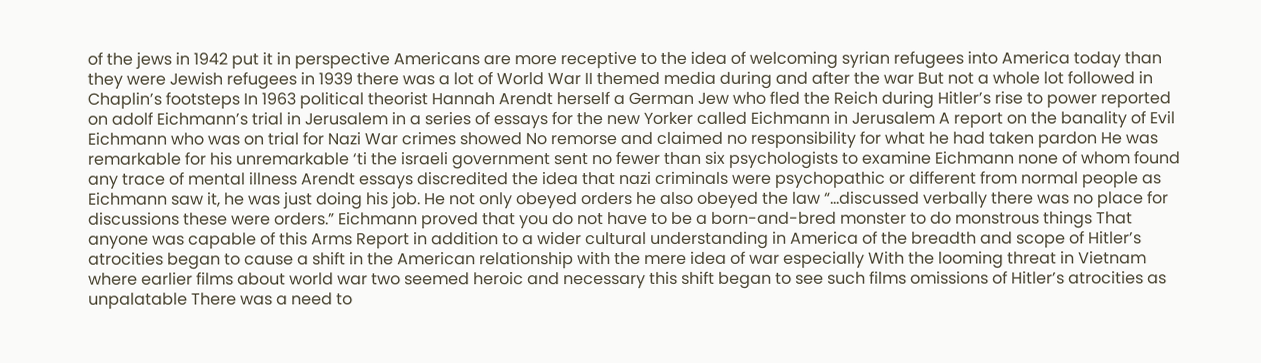of the jews in 1942 put it in perspective Americans are more receptive to the idea of welcoming syrian refugees into America today than they were Jewish refugees in 1939 there was a lot of World War II themed media during and after the war But not a whole lot followed in Chaplin’s footsteps In 1963 political theorist Hannah Arendt herself a German Jew who fled the Reich during Hitler’s rise to power reported on adolf Eichmann’s trial in Jerusalem in a series of essays for the new Yorker called Eichmann in Jerusalem A report on the banality of Evil Eichmann who was on trial for Nazi War crimes showed No remorse and claimed no responsibility for what he had taken pardon He was remarkable for his unremarkable ‘ti the israeli government sent no fewer than six psychologists to examine Eichmann none of whom found any trace of mental illness Arendt essays discredited the idea that nazi criminals were psychopathic or different from normal people as Eichmann saw it, he was just doing his job. He not only obeyed orders he also obeyed the law “…discussed verbally there was no place for discussions these were orders.” Eichmann proved that you do not have to be a born-and-bred monster to do monstrous things That anyone was capable of this Arms Report in addition to a wider cultural understanding in America of the breadth and scope of Hitler’s atrocities began to cause a shift in the American relationship with the mere idea of war especially With the looming threat in Vietnam where earlier films about world war two seemed heroic and necessary this shift began to see such films omissions of Hitler’s atrocities as unpalatable There was a need to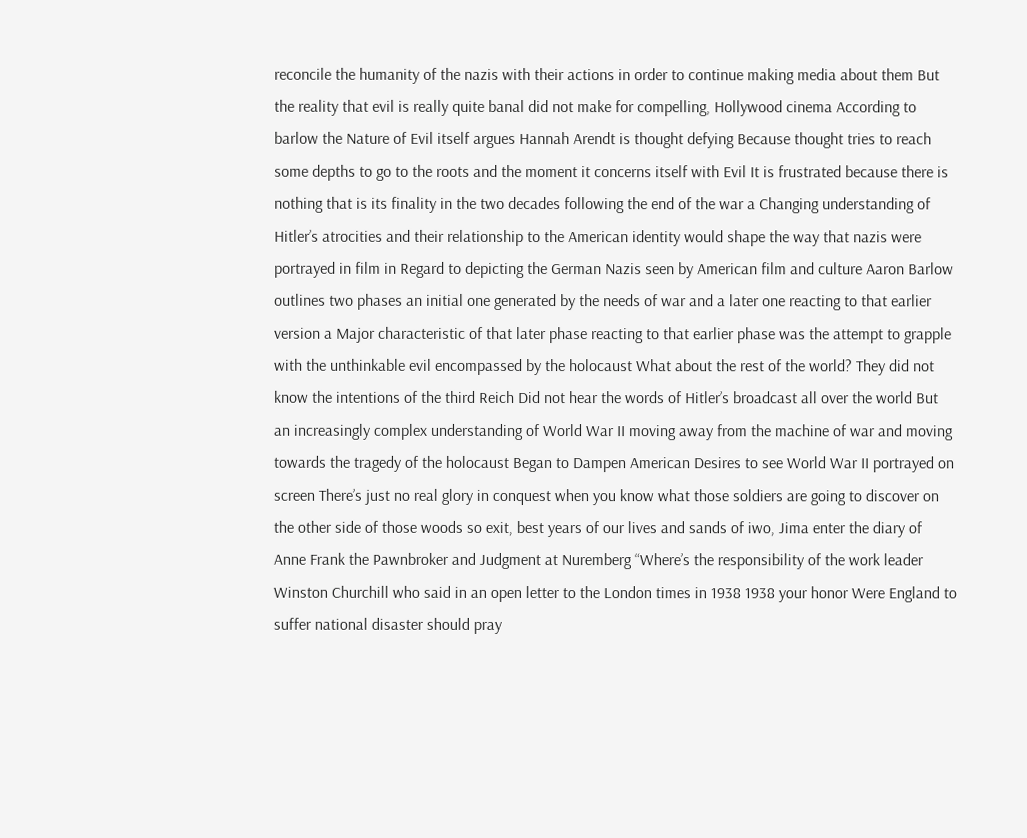reconcile the humanity of the nazis with their actions in order to continue making media about them But the reality that evil is really quite banal did not make for compelling, Hollywood cinema According to barlow the Nature of Evil itself argues Hannah Arendt is thought defying Because thought tries to reach some depths to go to the roots and the moment it concerns itself with Evil It is frustrated because there is nothing that is its finality in the two decades following the end of the war a Changing understanding of Hitler’s atrocities and their relationship to the American identity would shape the way that nazis were portrayed in film in Regard to depicting the German Nazis seen by American film and culture Aaron Barlow outlines two phases an initial one generated by the needs of war and a later one reacting to that earlier version a Major characteristic of that later phase reacting to that earlier phase was the attempt to grapple with the unthinkable evil encompassed by the holocaust What about the rest of the world? They did not know the intentions of the third Reich Did not hear the words of Hitler’s broadcast all over the world But an increasingly complex understanding of World War II moving away from the machine of war and moving towards the tragedy of the holocaust Began to Dampen American Desires to see World War II portrayed on screen There’s just no real glory in conquest when you know what those soldiers are going to discover on the other side of those woods so exit, best years of our lives and sands of iwo, Jima enter the diary of Anne Frank the Pawnbroker and Judgment at Nuremberg “Where’s the responsibility of the work leader Winston Churchill who said in an open letter to the London times in 1938 1938 your honor Were England to suffer national disaster should pray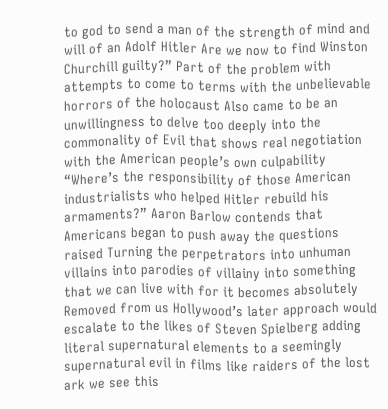to god to send a man of the strength of mind and will of an Adolf Hitler Are we now to find Winston Churchill guilty?” Part of the problem with attempts to come to terms with the unbelievable horrors of the holocaust Also came to be an unwillingness to delve too deeply into the commonality of Evil that shows real negotiation with the American people’s own culpability “Where’s the responsibility of those American industrialists who helped Hitler rebuild his armaments?” Aaron Barlow contends that Americans began to push away the questions raised Turning the perpetrators into unhuman villains into parodies of villainy into something that we can live with for it becomes absolutely Removed from us Hollywood’s later approach would escalate to the likes of Steven Spielberg adding literal supernatural elements to a seemingly supernatural evil in films like raiders of the lost ark we see this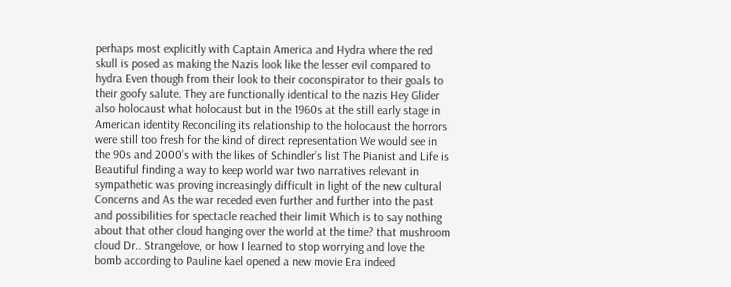perhaps most explicitly with Captain America and Hydra where the red skull is posed as making the Nazis look like the lesser evil compared to hydra Even though from their look to their coconspirator to their goals to their goofy salute. They are functionally identical to the nazis Hey Glider also holocaust what holocaust but in the 1960s at the still early stage in American identity Reconciling its relationship to the holocaust the horrors were still too fresh for the kind of direct representation We would see in the 90s and 2000’s with the likes of Schindler’s list The Pianist and Life is Beautiful finding a way to keep world war two narratives relevant in sympathetic was proving increasingly difficult in light of the new cultural Concerns and As the war receded even further and further into the past and possibilities for spectacle reached their limit Which is to say nothing about that other cloud hanging over the world at the time? that mushroom cloud Dr.. Strangelove, or how I learned to stop worrying and love the bomb according to Pauline kael opened a new movie Era indeed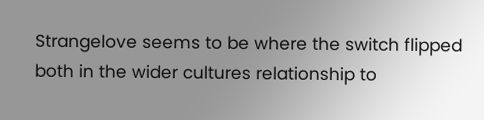Strangelove seems to be where the switch flipped both in the wider cultures relationship to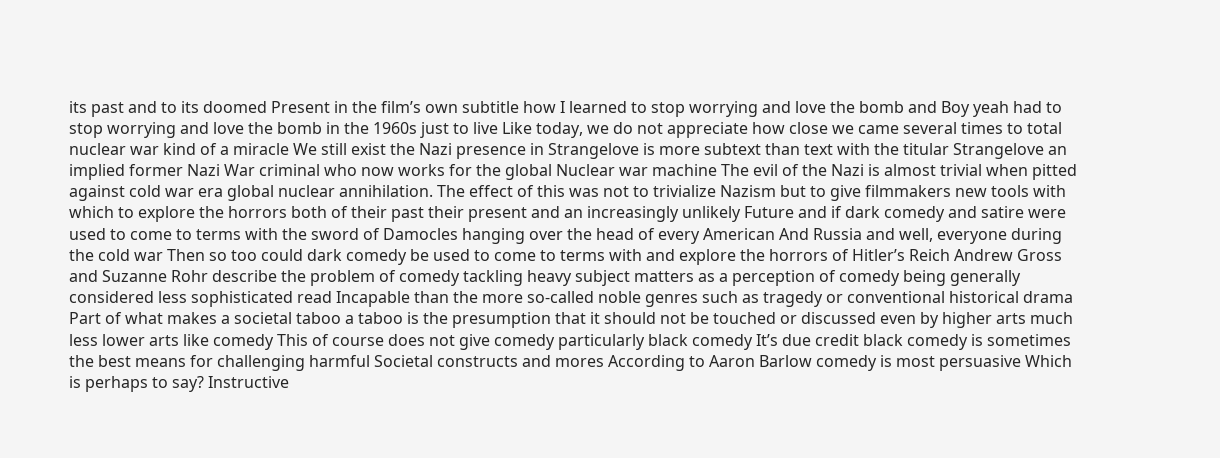its past and to its doomed Present in the film’s own subtitle how I learned to stop worrying and love the bomb and Boy yeah had to stop worrying and love the bomb in the 1960s just to live Like today, we do not appreciate how close we came several times to total nuclear war kind of a miracle We still exist the Nazi presence in Strangelove is more subtext than text with the titular Strangelove an implied former Nazi War criminal who now works for the global Nuclear war machine The evil of the Nazi is almost trivial when pitted against cold war era global nuclear annihilation. The effect of this was not to trivialize Nazism but to give filmmakers new tools with which to explore the horrors both of their past their present and an increasingly unlikely Future and if dark comedy and satire were used to come to terms with the sword of Damocles hanging over the head of every American And Russia and well, everyone during the cold war Then so too could dark comedy be used to come to terms with and explore the horrors of Hitler’s Reich Andrew Gross and Suzanne Rohr describe the problem of comedy tackling heavy subject matters as a perception of comedy being generally considered less sophisticated read Incapable than the more so-called noble genres such as tragedy or conventional historical drama Part of what makes a societal taboo a taboo is the presumption that it should not be touched or discussed even by higher arts much less lower arts like comedy This of course does not give comedy particularly black comedy It’s due credit black comedy is sometimes the best means for challenging harmful Societal constructs and mores According to Aaron Barlow comedy is most persuasive Which is perhaps to say? Instructive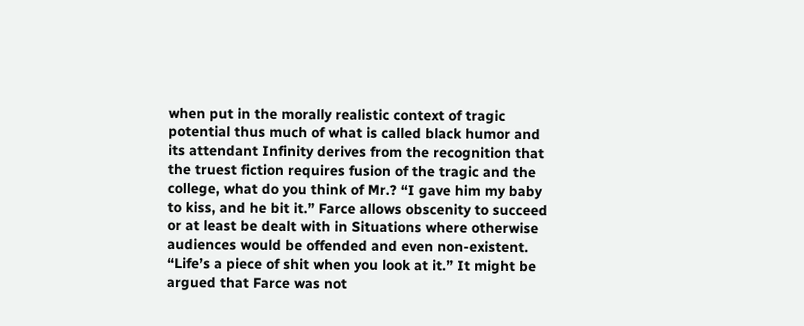when put in the morally realistic context of tragic potential thus much of what is called black humor and its attendant Infinity derives from the recognition that the truest fiction requires fusion of the tragic and the college, what do you think of Mr.? “I gave him my baby to kiss, and he bit it.” Farce allows obscenity to succeed or at least be dealt with in Situations where otherwise audiences would be offended and even non-existent. “Life’s a piece of shit when you look at it.” It might be argued that Farce was not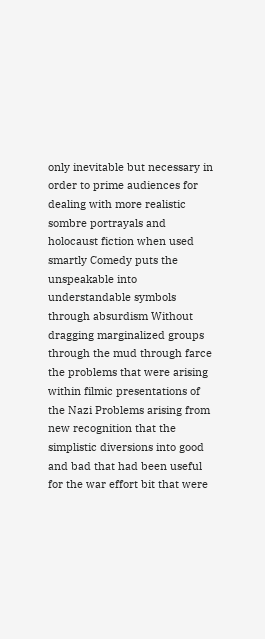only inevitable but necessary in order to prime audiences for dealing with more realistic sombre portrayals and holocaust fiction when used smartly Comedy puts the unspeakable into understandable symbols through absurdism Without dragging marginalized groups through the mud through farce the problems that were arising within filmic presentations of the Nazi Problems arising from new recognition that the simplistic diversions into good and bad that had been useful for the war effort bit that were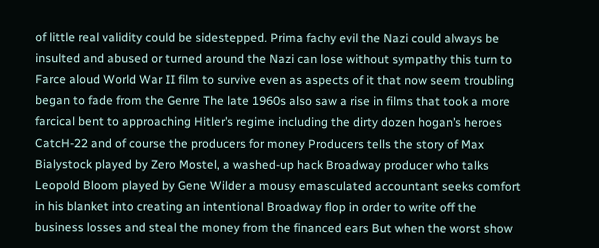of little real validity could be sidestepped. Prima fachy evil the Nazi could always be insulted and abused or turned around the Nazi can lose without sympathy this turn to Farce aloud World War II film to survive even as aspects of it that now seem troubling began to fade from the Genre The late 1960s also saw a rise in films that took a more farcical bent to approaching Hitler’s regime including the dirty dozen hogan’s heroes CatcH-22 and of course the producers for money Producers tells the story of Max Bialystock played by Zero Mostel, a washed-up hack Broadway producer who talks Leopold Bloom played by Gene Wilder a mousy emasculated accountant seeks comfort in his blanket into creating an intentional Broadway flop in order to write off the business losses and steal the money from the financed ears But when the worst show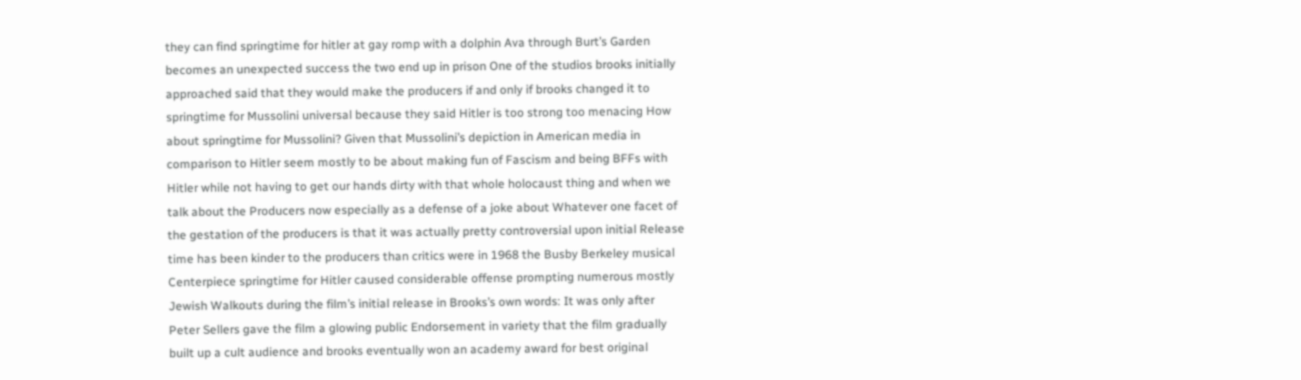they can find springtime for hitler at gay romp with a dolphin Ava through Burt’s Garden becomes an unexpected success the two end up in prison One of the studios brooks initially approached said that they would make the producers if and only if brooks changed it to springtime for Mussolini universal because they said Hitler is too strong too menacing How about springtime for Mussolini? Given that Mussolini’s depiction in American media in comparison to Hitler seem mostly to be about making fun of Fascism and being BFFs with Hitler while not having to get our hands dirty with that whole holocaust thing and when we talk about the Producers now especially as a defense of a joke about Whatever one facet of the gestation of the producers is that it was actually pretty controversial upon initial Release time has been kinder to the producers than critics were in 1968 the Busby Berkeley musical Centerpiece springtime for Hitler caused considerable offense prompting numerous mostly Jewish Walkouts during the film’s initial release in Brooks’s own words: It was only after Peter Sellers gave the film a glowing public Endorsement in variety that the film gradually built up a cult audience and brooks eventually won an academy award for best original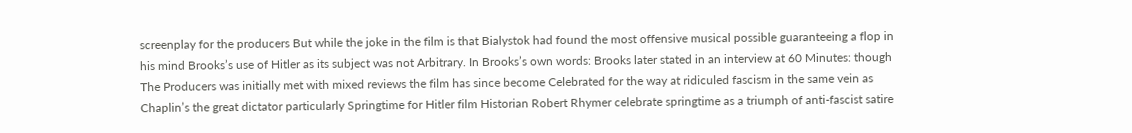screenplay for the producers But while the joke in the film is that Bialystok had found the most offensive musical possible guaranteeing a flop in his mind Brooks’s use of Hitler as its subject was not Arbitrary. In Brooks’s own words: Brooks later stated in an interview at 60 Minutes: though The Producers was initially met with mixed reviews the film has since become Celebrated for the way at ridiculed fascism in the same vein as Chaplin’s the great dictator particularly Springtime for Hitler film Historian Robert Rhymer celebrate springtime as a triumph of anti-fascist satire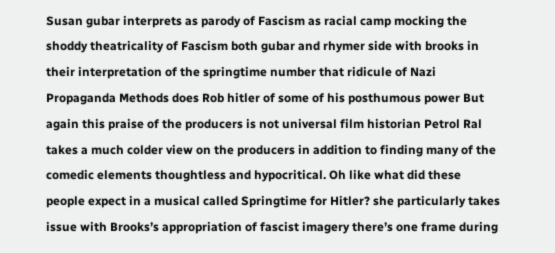Susan gubar interprets as parody of Fascism as racial camp mocking the shoddy theatricality of Fascism both gubar and rhymer side with brooks in their interpretation of the springtime number that ridicule of Nazi Propaganda Methods does Rob hitler of some of his posthumous power But again this praise of the producers is not universal film historian Petrol Ral takes a much colder view on the producers in addition to finding many of the comedic elements thoughtless and hypocritical. Oh like what did these people expect in a musical called Springtime for Hitler? she particularly takes issue with Brooks’s appropriation of fascist imagery there’s one frame during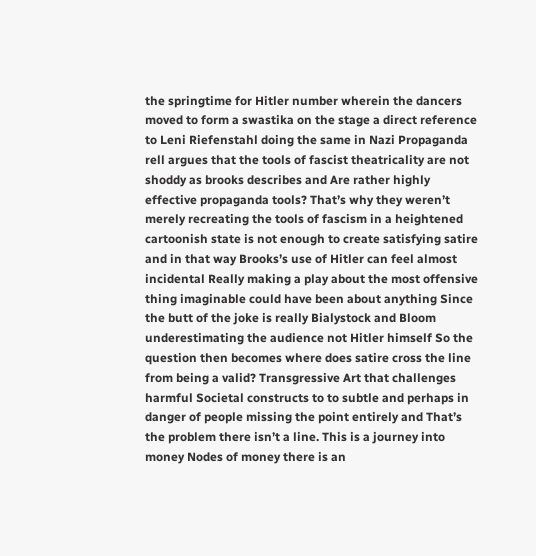the springtime for Hitler number wherein the dancers moved to form a swastika on the stage a direct reference to Leni Riefenstahl doing the same in Nazi Propaganda rell argues that the tools of fascist theatricality are not shoddy as brooks describes and Are rather highly effective propaganda tools? That’s why they weren’t merely recreating the tools of fascism in a heightened cartoonish state is not enough to create satisfying satire and in that way Brooks’s use of Hitler can feel almost incidental Really making a play about the most offensive thing imaginable could have been about anything Since the butt of the joke is really Bialystock and Bloom underestimating the audience not Hitler himself So the question then becomes where does satire cross the line from being a valid? Transgressive Art that challenges harmful Societal constructs to to subtle and perhaps in danger of people missing the point entirely and That’s the problem there isn’t a line. This is a journey into money Nodes of money there is an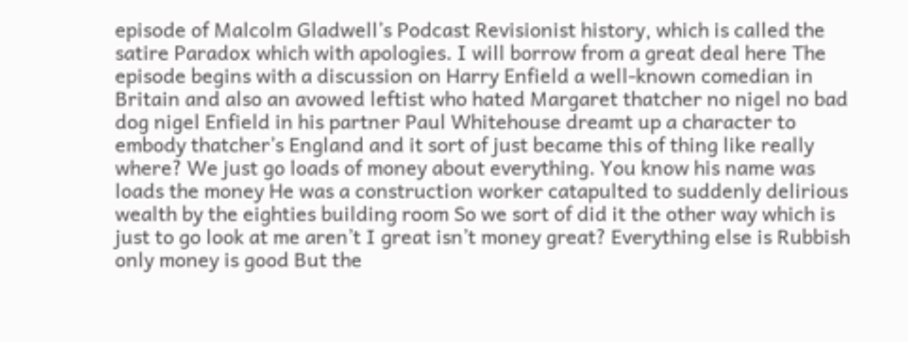episode of Malcolm Gladwell’s Podcast Revisionist history, which is called the satire Paradox which with apologies. I will borrow from a great deal here The episode begins with a discussion on Harry Enfield a well-known comedian in Britain and also an avowed leftist who hated Margaret thatcher no nigel no bad dog nigel Enfield in his partner Paul Whitehouse dreamt up a character to embody thatcher’s England and it sort of just became this of thing like really where? We just go loads of money about everything. You know his name was loads the money He was a construction worker catapulted to suddenly delirious wealth by the eighties building room So we sort of did it the other way which is just to go look at me aren’t I great isn’t money great? Everything else is Rubbish only money is good But the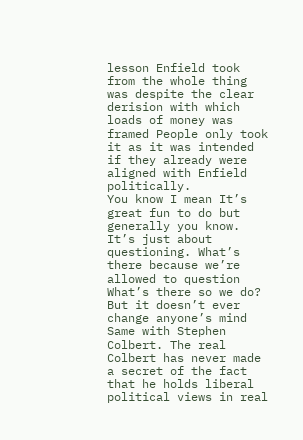lesson Enfield took from the whole thing was despite the clear derision with which loads of money was framed People only took it as it was intended if they already were aligned with Enfield politically.
You know I mean It’s great fun to do but generally you know. It’s just about questioning. What’s there because we’re allowed to question What’s there so we do? But it doesn’t ever change anyone’s mind Same with Stephen Colbert. The real Colbert has never made a secret of the fact that he holds liberal political views in real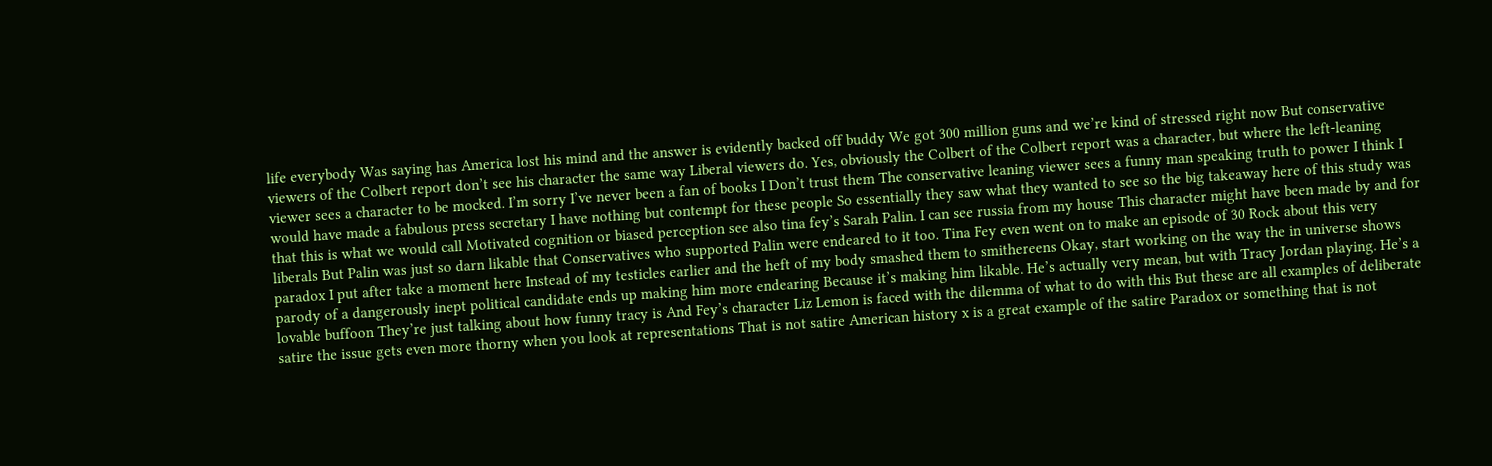life everybody Was saying has America lost his mind and the answer is evidently backed off buddy We got 300 million guns and we’re kind of stressed right now But conservative viewers of the Colbert report don’t see his character the same way Liberal viewers do. Yes, obviously the Colbert of the Colbert report was a character, but where the left-leaning viewer sees a character to be mocked. I’m sorry I’ve never been a fan of books I Don’t trust them The conservative leaning viewer sees a funny man speaking truth to power I think I would have made a fabulous press secretary I have nothing but contempt for these people So essentially they saw what they wanted to see so the big takeaway here of this study was that this is what we would call Motivated cognition or biased perception see also tina fey’s Sarah Palin. I can see russia from my house This character might have been made by and for liberals But Palin was just so darn likable that Conservatives who supported Palin were endeared to it too. Tina Fey even went on to make an episode of 30 Rock about this very paradox I put after take a moment here Instead of my testicles earlier and the heft of my body smashed them to smithereens Okay, start working on the way the in universe shows parody of a dangerously inept political candidate ends up making him more endearing Because it’s making him likable. He’s actually very mean, but with Tracy Jordan playing. He’s a lovable buffoon They’re just talking about how funny tracy is And Fey’s character Liz Lemon is faced with the dilemma of what to do with this But these are all examples of deliberate satire the issue gets even more thorny when you look at representations That is not satire American history x is a great example of the satire Paradox or something that is not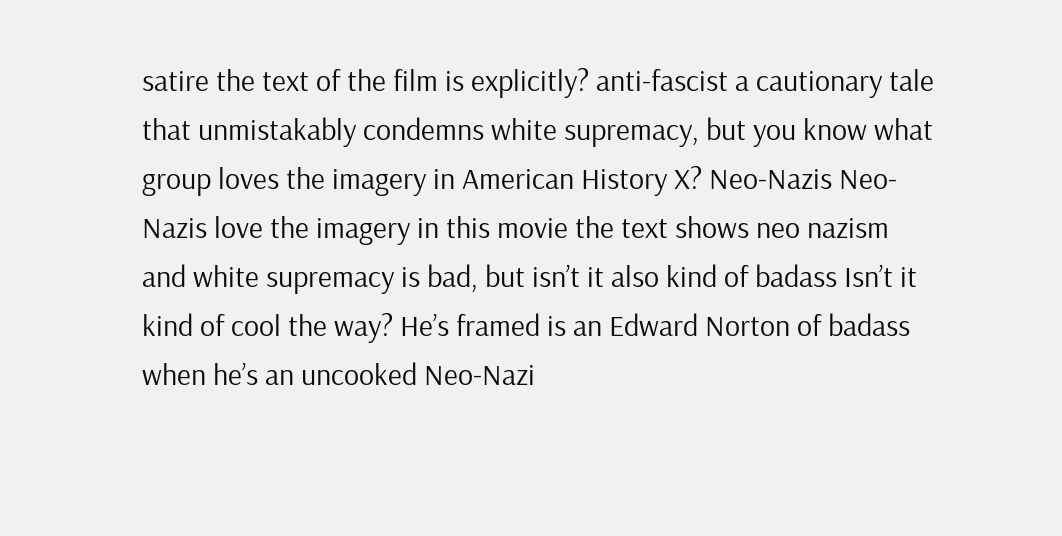satire the text of the film is explicitly? anti-fascist a cautionary tale that unmistakably condemns white supremacy, but you know what group loves the imagery in American History X? Neo-Nazis Neo-Nazis love the imagery in this movie the text shows neo nazism and white supremacy is bad, but isn’t it also kind of badass Isn’t it kind of cool the way? He’s framed is an Edward Norton of badass when he’s an uncooked Neo-Nazi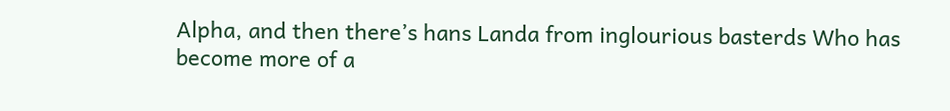Alpha, and then there’s hans Landa from inglourious basterds Who has become more of a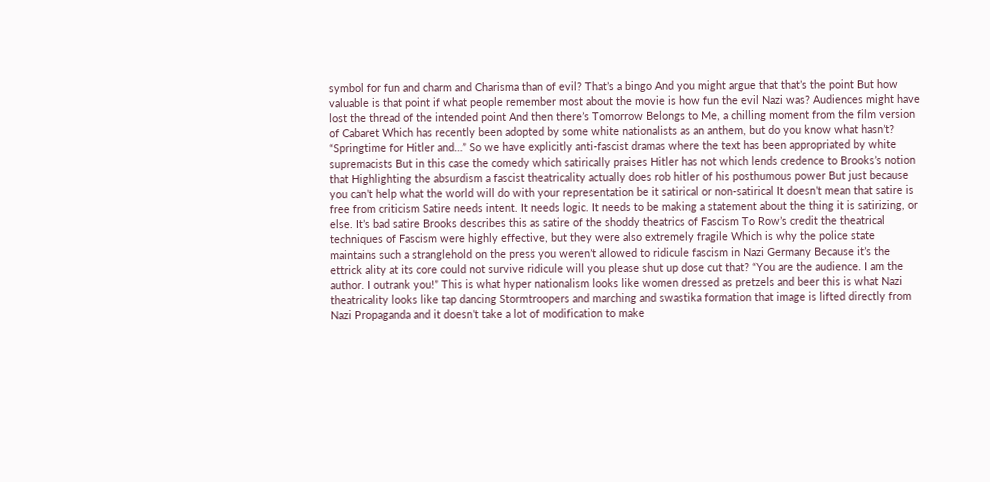symbol for fun and charm and Charisma than of evil? That’s a bingo And you might argue that that’s the point But how valuable is that point if what people remember most about the movie is how fun the evil Nazi was? Audiences might have lost the thread of the intended point And then there’s Tomorrow Belongs to Me, a chilling moment from the film version of Cabaret Which has recently been adopted by some white nationalists as an anthem, but do you know what hasn’t? “Springtime for Hitler and…” So we have explicitly anti-fascist dramas where the text has been appropriated by white supremacists But in this case the comedy which satirically praises Hitler has not which lends credence to Brooks’s notion that Highlighting the absurdism a fascist theatricality actually does rob hitler of his posthumous power But just because you can’t help what the world will do with your representation be it satirical or non-satirical It doesn’t mean that satire is free from criticism Satire needs intent. It needs logic. It needs to be making a statement about the thing it is satirizing, or else. It’s bad satire Brooks describes this as satire of the shoddy theatrics of Fascism To Row’s credit the theatrical techniques of Fascism were highly effective, but they were also extremely fragile Which is why the police state maintains such a stranglehold on the press you weren’t allowed to ridicule fascism in Nazi Germany Because it’s the ettrick ality at its core could not survive ridicule will you please shut up dose cut that? “You are the audience. I am the author. I outrank you!” This is what hyper nationalism looks like women dressed as pretzels and beer this is what Nazi theatricality looks like tap dancing Stormtroopers and marching and swastika formation that image is lifted directly from Nazi Propaganda and it doesn’t take a lot of modification to make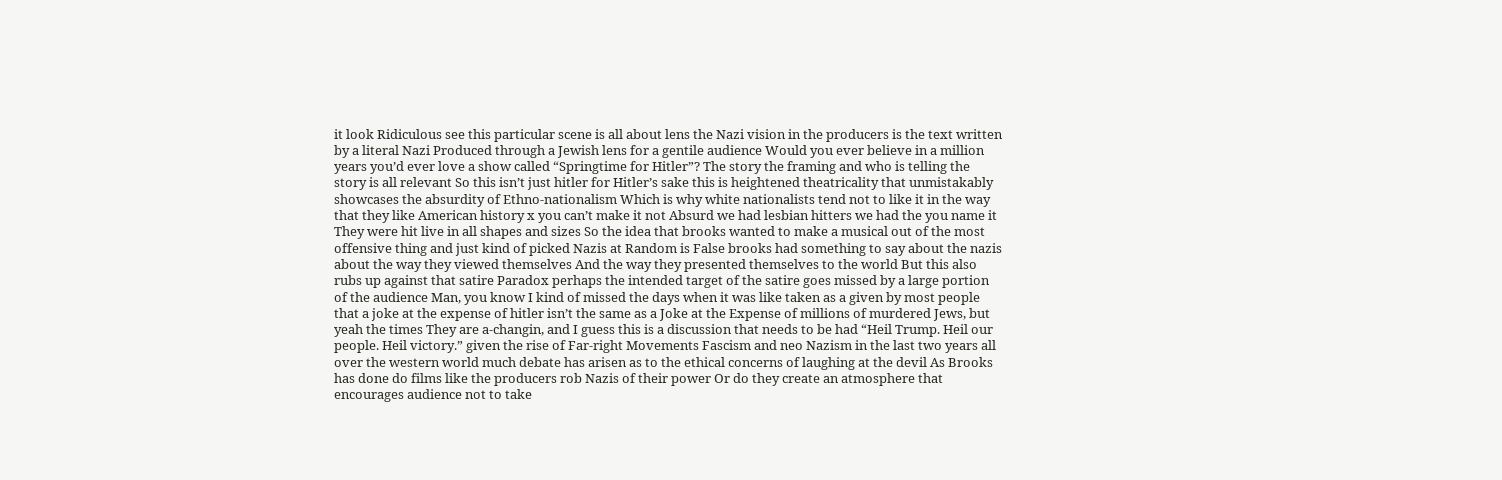it look Ridiculous see this particular scene is all about lens the Nazi vision in the producers is the text written by a literal Nazi Produced through a Jewish lens for a gentile audience Would you ever believe in a million years you’d ever love a show called “Springtime for Hitler”? The story the framing and who is telling the story is all relevant So this isn’t just hitler for Hitler’s sake this is heightened theatricality that unmistakably showcases the absurdity of Ethno-nationalism Which is why white nationalists tend not to like it in the way that they like American history x you can’t make it not Absurd we had lesbian hitters we had the you name it They were hit live in all shapes and sizes So the idea that brooks wanted to make a musical out of the most offensive thing and just kind of picked Nazis at Random is False brooks had something to say about the nazis about the way they viewed themselves And the way they presented themselves to the world But this also rubs up against that satire Paradox perhaps the intended target of the satire goes missed by a large portion of the audience Man, you know I kind of missed the days when it was like taken as a given by most people that a joke at the expense of hitler isn’t the same as a Joke at the Expense of millions of murdered Jews, but yeah the times They are a-changin, and I guess this is a discussion that needs to be had “Heil Trump. Heil our people. Heil victory.” given the rise of Far-right Movements Fascism and neo Nazism in the last two years all over the western world much debate has arisen as to the ethical concerns of laughing at the devil As Brooks has done do films like the producers rob Nazis of their power Or do they create an atmosphere that encourages audience not to take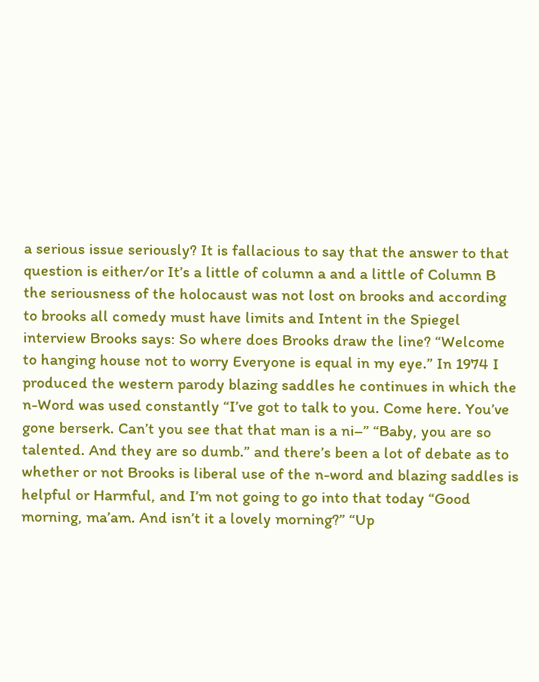a serious issue seriously? It is fallacious to say that the answer to that question is either/or It’s a little of column a and a little of Column B the seriousness of the holocaust was not lost on brooks and according to brooks all comedy must have limits and Intent in the Spiegel interview Brooks says: So where does Brooks draw the line? “Welcome to hanging house not to worry Everyone is equal in my eye.” In 1974 I produced the western parody blazing saddles he continues in which the n-Word was used constantly “I’ve got to talk to you. Come here. You’ve gone berserk. Can’t you see that that man is a ni–” “Baby, you are so talented. And they are so dumb.” and there’s been a lot of debate as to whether or not Brooks is liberal use of the n-word and blazing saddles is helpful or Harmful, and I’m not going to go into that today “Good morning, ma’am. And isn’t it a lovely morning?” “Up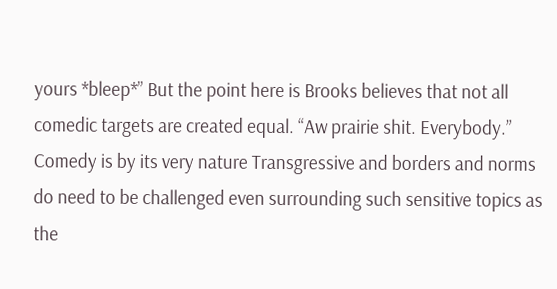yours *bleep*” But the point here is Brooks believes that not all comedic targets are created equal. “Aw prairie shit. Everybody.” Comedy is by its very nature Transgressive and borders and norms do need to be challenged even surrounding such sensitive topics as the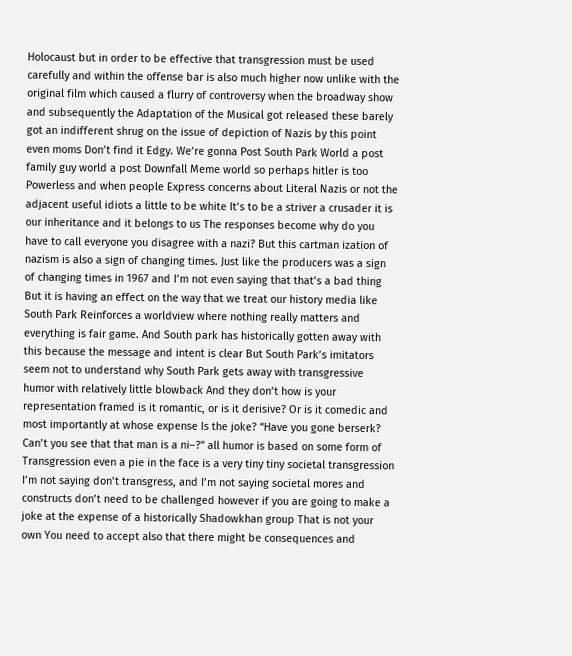Holocaust but in order to be effective that transgression must be used carefully and within the offense bar is also much higher now unlike with the original film which caused a flurry of controversy when the broadway show and subsequently the Adaptation of the Musical got released these barely got an indifferent shrug on the issue of depiction of Nazis by this point even moms Don’t find it Edgy. We’re gonna Post South Park World a post family guy world a post Downfall Meme world so perhaps hitler is too Powerless and when people Express concerns about Literal Nazis or not the adjacent useful idiots a little to be white It’s to be a striver a crusader it is our inheritance and it belongs to us The responses become why do you have to call everyone you disagree with a nazi? But this cartman ization of nazism is also a sign of changing times. Just like the producers was a sign of changing times in 1967 and I’m not even saying that that’s a bad thing But it is having an effect on the way that we treat our history media like South Park Reinforces a worldview where nothing really matters and everything is fair game. And South park has historically gotten away with this because the message and intent is clear But South Park’s imitators seem not to understand why South Park gets away with transgressive humor with relatively little blowback And they don’t how is your representation framed is it romantic, or is it derisive? Or is it comedic and most importantly at whose expense Is the joke? “Have you gone berserk? Can’t you see that that man is a ni–?” all humor is based on some form of Transgression even a pie in the face is a very tiny tiny societal transgression I’m not saying don’t transgress, and I’m not saying societal mores and constructs don’t need to be challenged however if you are going to make a joke at the expense of a historically Shadowkhan group That is not your own You need to accept also that there might be consequences and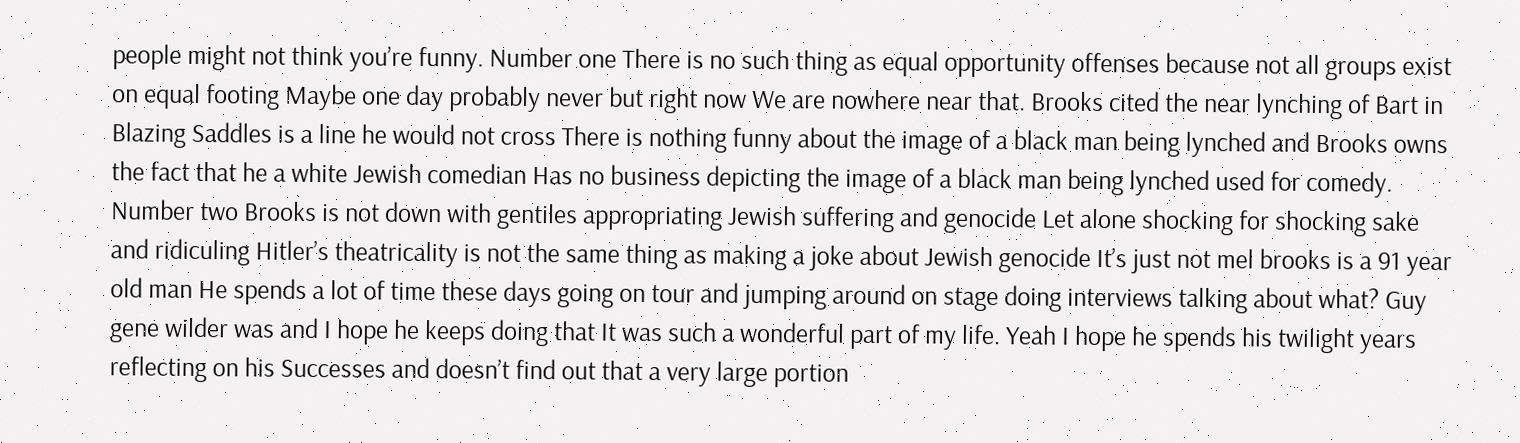people might not think you’re funny. Number one There is no such thing as equal opportunity offenses because not all groups exist on equal footing Maybe one day probably never but right now We are nowhere near that. Brooks cited the near lynching of Bart in Blazing Saddles is a line he would not cross There is nothing funny about the image of a black man being lynched and Brooks owns the fact that he a white Jewish comedian Has no business depicting the image of a black man being lynched used for comedy. Number two Brooks is not down with gentiles appropriating Jewish suffering and genocide Let alone shocking for shocking sake and ridiculing Hitler’s theatricality is not the same thing as making a joke about Jewish genocide It’s just not mel brooks is a 91 year old man He spends a lot of time these days going on tour and jumping around on stage doing interviews talking about what? Guy gene wilder was and I hope he keeps doing that It was such a wonderful part of my life. Yeah I hope he spends his twilight years reflecting on his Successes and doesn’t find out that a very large portion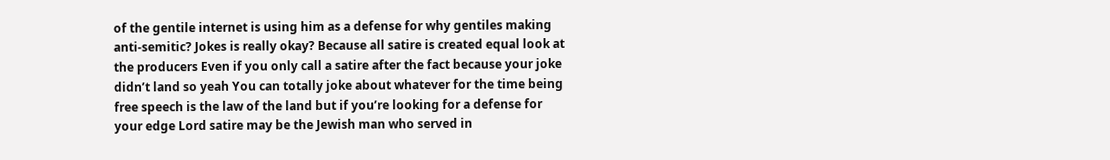of the gentile internet is using him as a defense for why gentiles making anti-semitic? Jokes is really okay? Because all satire is created equal look at the producers Even if you only call a satire after the fact because your joke didn’t land so yeah You can totally joke about whatever for the time being free speech is the law of the land but if you’re looking for a defense for your edge Lord satire may be the Jewish man who served in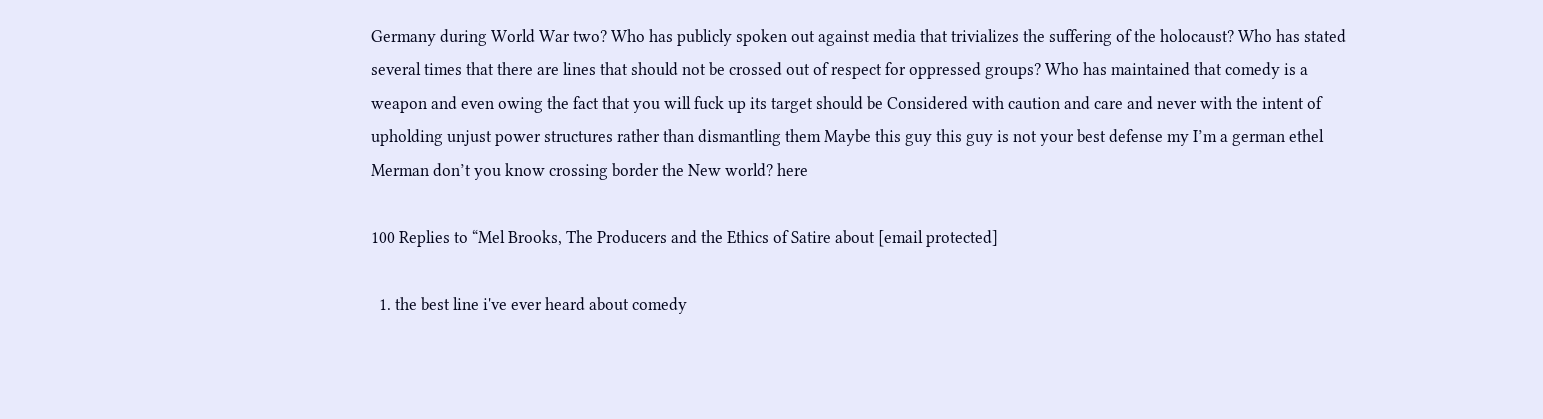Germany during World War two? Who has publicly spoken out against media that trivializes the suffering of the holocaust? Who has stated several times that there are lines that should not be crossed out of respect for oppressed groups? Who has maintained that comedy is a weapon and even owing the fact that you will fuck up its target should be Considered with caution and care and never with the intent of upholding unjust power structures rather than dismantling them Maybe this guy this guy is not your best defense my I’m a german ethel Merman don’t you know crossing border the New world? here

100 Replies to “Mel Brooks, The Producers and the Ethics of Satire about [email protected]

  1. the best line i've ever heard about comedy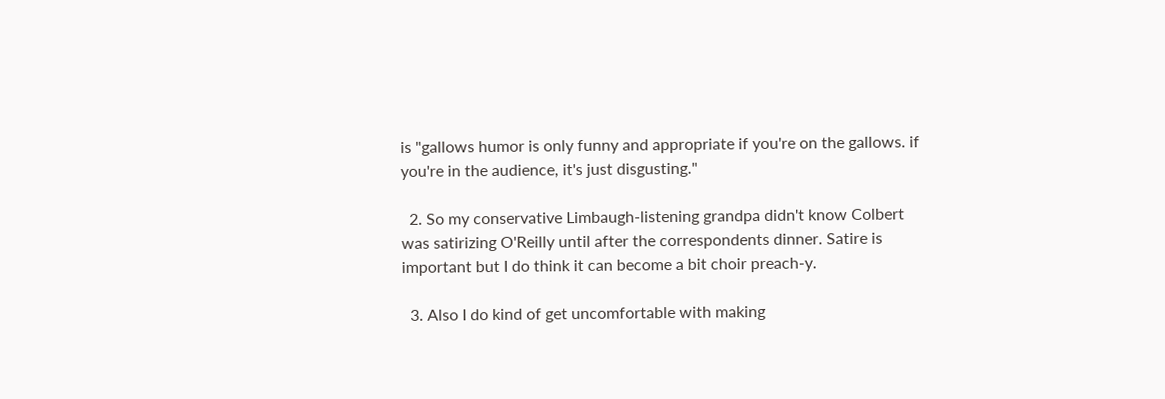is "gallows humor is only funny and appropriate if you're on the gallows. if you're in the audience, it's just disgusting."

  2. So my conservative Limbaugh-listening grandpa didn't know Colbert was satirizing O'Reilly until after the correspondents dinner. Satire is important but I do think it can become a bit choir preach-y.

  3. Also I do kind of get uncomfortable with making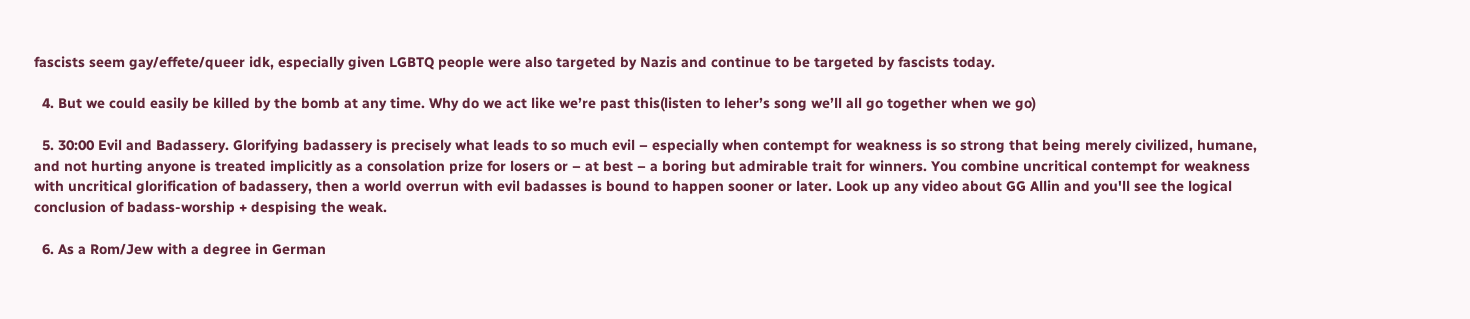fascists seem gay/effete/queer idk, especially given LGBTQ people were also targeted by Nazis and continue to be targeted by fascists today.

  4. But we could easily be killed by the bomb at any time. Why do we act like we’re past this(listen to leher’s song we’ll all go together when we go)

  5. 30:00 Evil and Badassery. Glorifying badassery is precisely what leads to so much evil – especially when contempt for weakness is so strong that being merely civilized, humane, and not hurting anyone is treated implicitly as a consolation prize for losers or – at best – a boring but admirable trait for winners. You combine uncritical contempt for weakness with uncritical glorification of badassery, then a world overrun with evil badasses is bound to happen sooner or later. Look up any video about GG Allin and you'll see the logical conclusion of badass-worship + despising the weak.

  6. As a Rom/Jew with a degree in German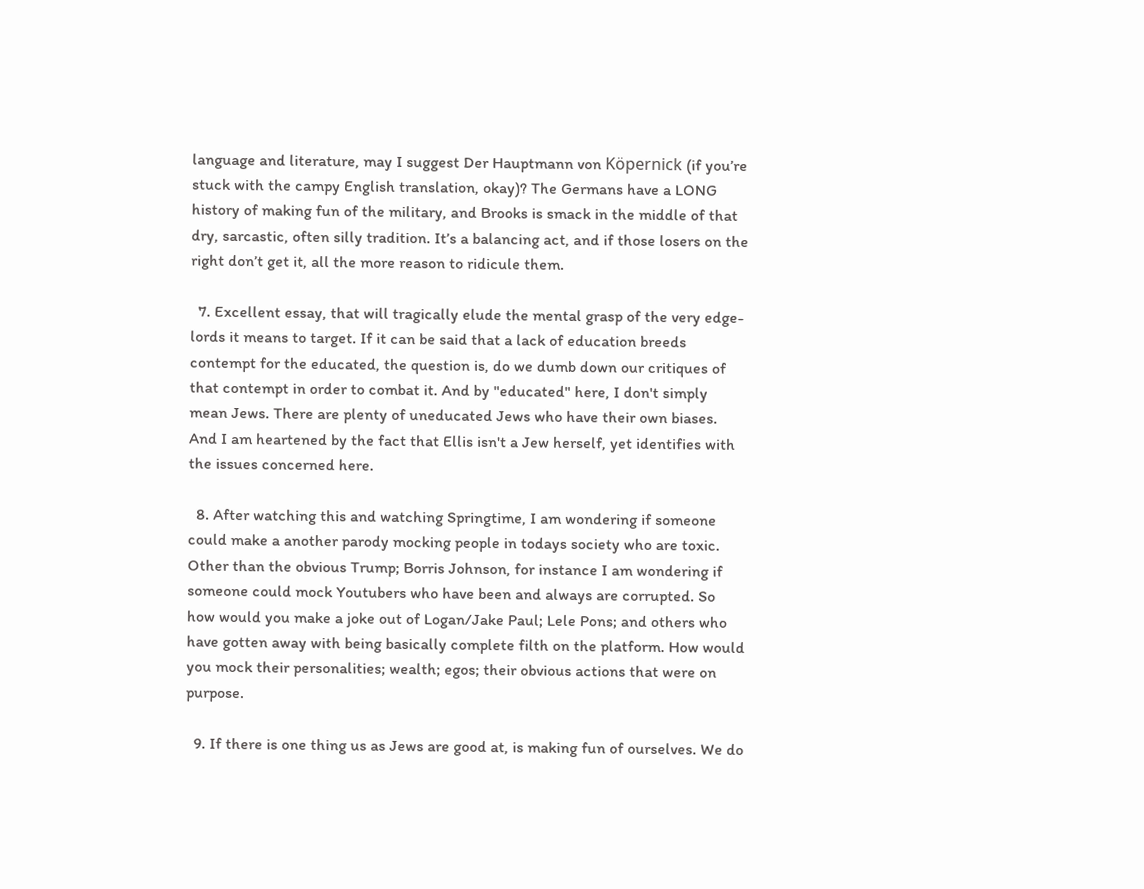language and literature, may I suggest Der Hauptmann von Köpernick (if you’re stuck with the campy English translation, okay)? The Germans have a LONG history of making fun of the military, and Brooks is smack in the middle of that dry, sarcastic, often silly tradition. It’s a balancing act, and if those losers on the right don’t get it, all the more reason to ridicule them.

  7. Excellent essay, that will tragically elude the mental grasp of the very edge-lords it means to target. If it can be said that a lack of education breeds contempt for the educated, the question is, do we dumb down our critiques of that contempt in order to combat it. And by "educated" here, I don't simply mean Jews. There are plenty of uneducated Jews who have their own biases. And I am heartened by the fact that Ellis isn't a Jew herself, yet identifies with the issues concerned here.

  8. After watching this and watching Springtime, I am wondering if someone could make a another parody mocking people in todays society who are toxic. Other than the obvious Trump; Borris Johnson, for instance I am wondering if someone could mock Youtubers who have been and always are corrupted. So how would you make a joke out of Logan/Jake Paul; Lele Pons; and others who have gotten away with being basically complete filth on the platform. How would you mock their personalities; wealth; egos; their obvious actions that were on purpose.

  9. If there is one thing us as Jews are good at, is making fun of ourselves. We do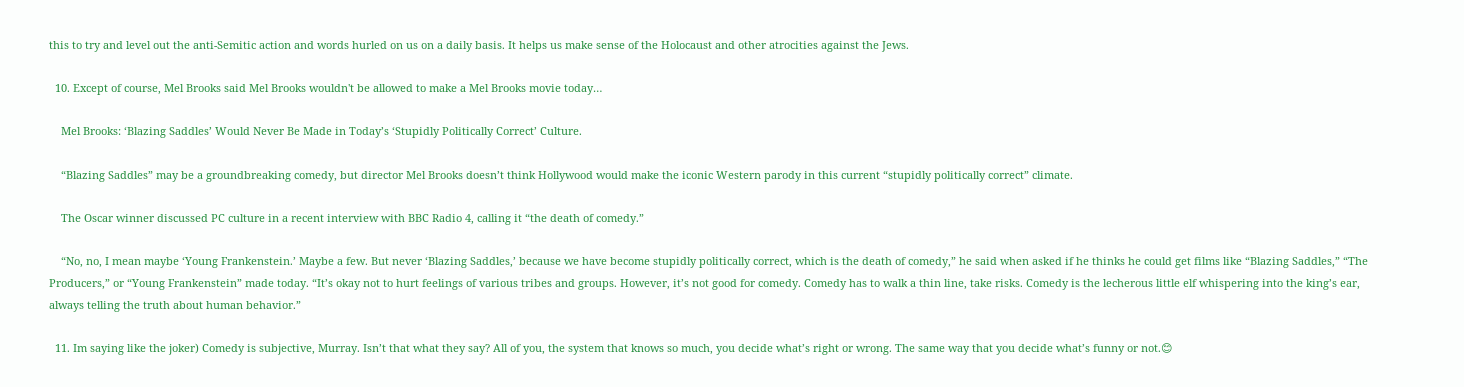this to try and level out the anti-Semitic action and words hurled on us on a daily basis. It helps us make sense of the Holocaust and other atrocities against the Jews.

  10. Except of course, Mel Brooks said Mel Brooks wouldn't be allowed to make a Mel Brooks movie today…

    Mel Brooks: ‘Blazing Saddles’ Would Never Be Made in Today’s ‘Stupidly Politically Correct’ Culture.

    “Blazing Saddles” may be a groundbreaking comedy, but director Mel Brooks doesn’t think Hollywood would make the iconic Western parody in this current “stupidly politically correct” climate.

    The Oscar winner discussed PC culture in a recent interview with BBC Radio 4, calling it “the death of comedy.”

    “No, no, I mean maybe ‘Young Frankenstein.’ Maybe a few. But never ‘Blazing Saddles,’ because we have become stupidly politically correct, which is the death of comedy,” he said when asked if he thinks he could get films like “Blazing Saddles,” “The Producers,” or “Young Frankenstein” made today. “It’s okay not to hurt feelings of various tribes and groups. However, it’s not good for comedy. Comedy has to walk a thin line, take risks. Comedy is the lecherous little elf whispering into the king’s ear, always telling the truth about human behavior.”

  11. Im saying like the joker) Comedy is subjective, Murray. Isn’t that what they say? All of you, the system that knows so much, you decide what’s right or wrong. The same way that you decide what’s funny or not.😊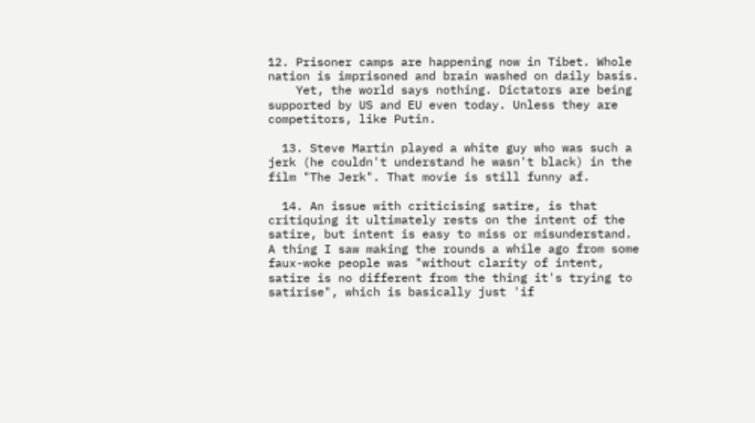12. Prisoner camps are happening now in Tibet. Whole nation is imprisoned and brain washed on daily basis.
    Yet, the world says nothing. Dictators are being supported by US and EU even today. Unless they are competitors, like Putin.

  13. Steve Martin played a white guy who was such a jerk (he couldn't understand he wasn't black) in the film "The Jerk". That movie is still funny af.

  14. An issue with criticising satire, is that critiquing it ultimately rests on the intent of the satire, but intent is easy to miss or misunderstand. A thing I saw making the rounds a while ago from some faux-woke people was "without clarity of intent, satire is no different from the thing it's trying to satirise", which is basically just 'if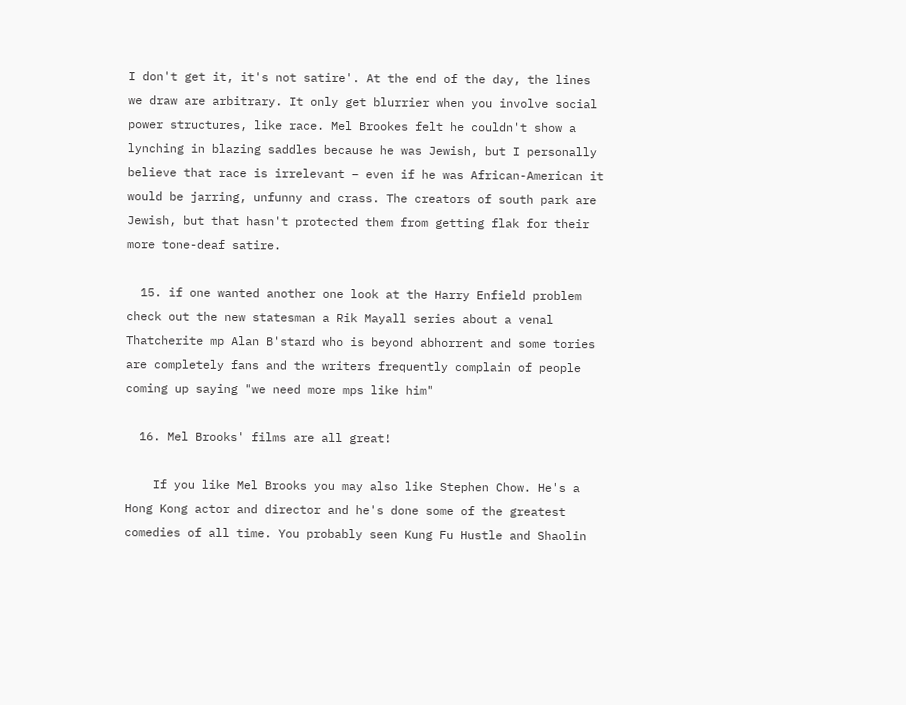I don't get it, it's not satire'. At the end of the day, the lines we draw are arbitrary. It only get blurrier when you involve social power structures, like race. Mel Brookes felt he couldn't show a lynching in blazing saddles because he was Jewish, but I personally believe that race is irrelevant – even if he was African-American it would be jarring, unfunny and crass. The creators of south park are Jewish, but that hasn't protected them from getting flak for their more tone-deaf satire.

  15. if one wanted another one look at the Harry Enfield problem check out the new statesman a Rik Mayall series about a venal Thatcherite mp Alan B'stard who is beyond abhorrent and some tories are completely fans and the writers frequently complain of people coming up saying "we need more mps like him"

  16. Mel Brooks' films are all great!

    If you like Mel Brooks you may also like Stephen Chow. He's a Hong Kong actor and director and he's done some of the greatest comedies of all time. You probably seen Kung Fu Hustle and Shaolin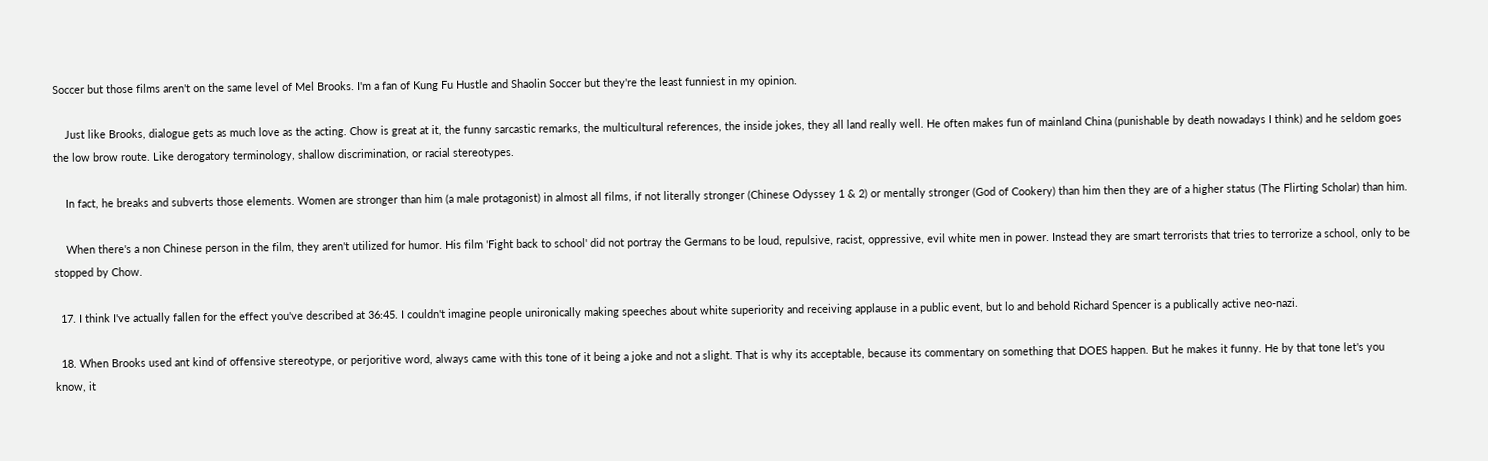Soccer but those films aren't on the same level of Mel Brooks. I'm a fan of Kung Fu Hustle and Shaolin Soccer but they're the least funniest in my opinion.

    Just like Brooks, dialogue gets as much love as the acting. Chow is great at it, the funny sarcastic remarks, the multicultural references, the inside jokes, they all land really well. He often makes fun of mainland China (punishable by death nowadays I think) and he seldom goes the low brow route. Like derogatory terminology, shallow discrimination, or racial stereotypes.

    In fact, he breaks and subverts those elements. Women are stronger than him (a male protagonist) in almost all films, if not literally stronger (Chinese Odyssey 1 & 2) or mentally stronger (God of Cookery) than him then they are of a higher status (The Flirting Scholar) than him.

    When there's a non Chinese person in the film, they aren't utilized for humor. His film 'Fight back to school' did not portray the Germans to be loud, repulsive, racist, oppressive, evil white men in power. Instead they are smart terrorists that tries to terrorize a school, only to be stopped by Chow.

  17. I think I've actually fallen for the effect you've described at 36:45. I couldn't imagine people unironically making speeches about white superiority and receiving applause in a public event, but lo and behold Richard Spencer is a publically active neo-nazi.

  18. When Brooks used ant kind of offensive stereotype, or perjoritive word, always came with this tone of it being a joke and not a slight. That is why its acceptable, because its commentary on something that DOES happen. But he makes it funny. He by that tone let's you know, it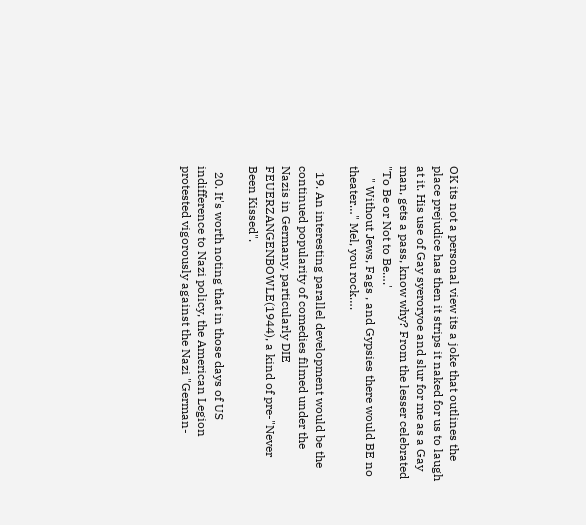OK its not a personal view its a joke that outlines the place prejudice has then it strips it naked for us to laugh at it. His use of Gay syeroryoe and slur for me as a Gay man, gets a pass, know why? From the lesser celebrated "To Be or Not to Be….'
    " Without Jews, Fags , and Gypsies there would BE no theater…" Mel, you rock….

  19. An interesting parallel development would be the continued popularity of comedies filmed under the Nazis in Germany, particularly DIE FEUERZANGENBOWLE(1944), a kind of pre-"Never Been Kissed".

  20. It's worth noting that in those days of US indifference to Nazi policy, the American Legion protested vigorously against the Nazi "German-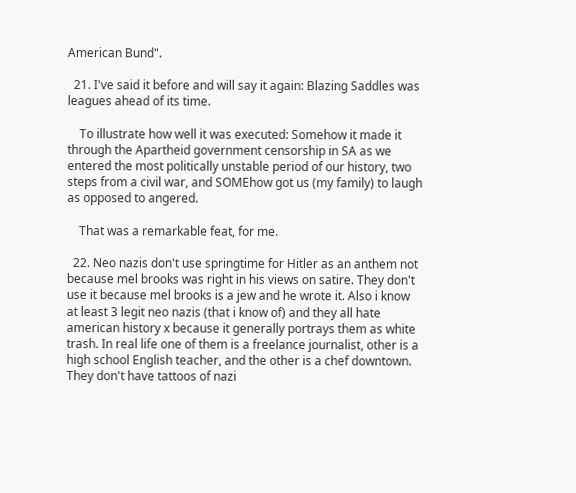American Bund".

  21. I've said it before and will say it again: Blazing Saddles was leagues ahead of its time.

    To illustrate how well it was executed: Somehow it made it through the Apartheid government censorship in SA as we entered the most politically unstable period of our history, two steps from a civil war, and SOMEhow got us (my family) to laugh as opposed to angered.

    That was a remarkable feat, for me.

  22. Neo nazis don't use springtime for Hitler as an anthem not because mel brooks was right in his views on satire. They don't use it because mel brooks is a jew and he wrote it. Also i know at least 3 legit neo nazis (that i know of) and they all hate american history x because it generally portrays them as white trash. In real life one of them is a freelance journalist, other is a high school English teacher, and the other is a chef downtown. They don't have tattoos of nazi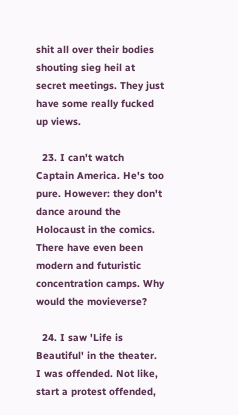shit all over their bodies shouting sieg heil at secret meetings. They just have some really fucked up views.

  23. I can't watch Captain America. He's too pure. However: they don't dance around the Holocaust in the comics. There have even been modern and futuristic concentration camps. Why would the movieverse?

  24. I saw 'Life is Beautiful' in the theater. I was offended. Not like, start a protest offended,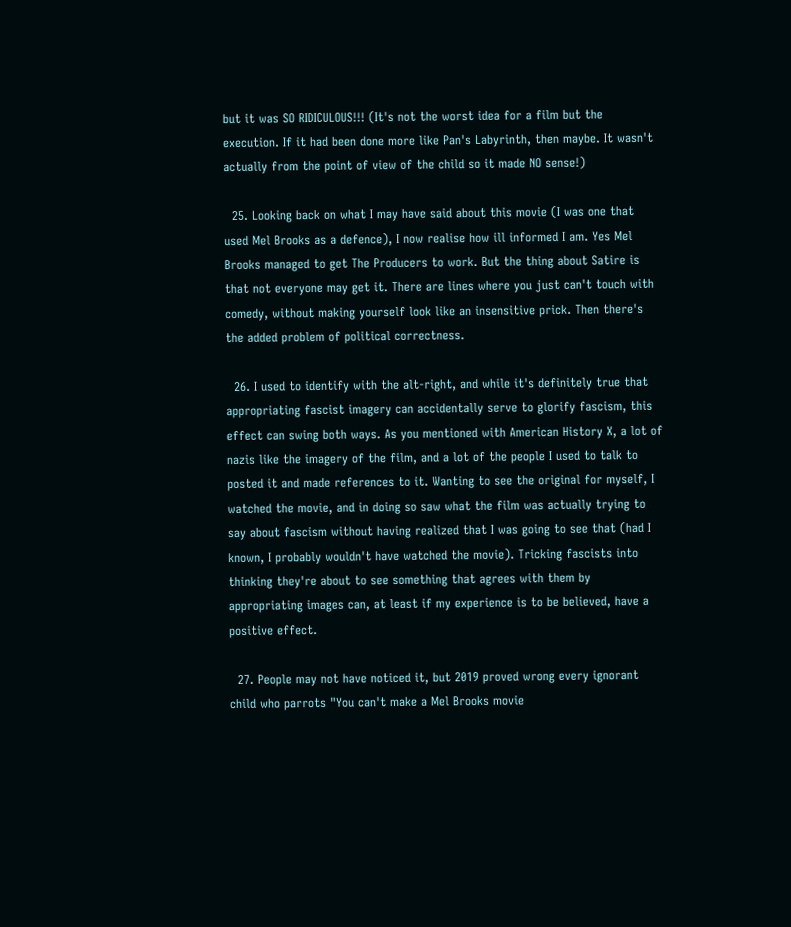but it was SO RIDICULOUS!!! (It's not the worst idea for a film but the execution. If it had been done more like Pan's Labyrinth, then maybe. It wasn't actually from the point of view of the child so it made NO sense!)

  25. Looking back on what I may have said about this movie (I was one that used Mel Brooks as a defence), I now realise how ill informed I am. Yes Mel Brooks managed to get The Producers to work. But the thing about Satire is that not everyone may get it. There are lines where you just can't touch with comedy, without making yourself look like an insensitive prick. Then there's the added problem of political correctness.

  26. I used to identify with the alt-right, and while it's definitely true that appropriating fascist imagery can accidentally serve to glorify fascism, this effect can swing both ways. As you mentioned with American History X, a lot of nazis like the imagery of the film, and a lot of the people I used to talk to posted it and made references to it. Wanting to see the original for myself, I watched the movie, and in doing so saw what the film was actually trying to say about fascism without having realized that I was going to see that (had I known, I probably wouldn't have watched the movie). Tricking fascists into thinking they're about to see something that agrees with them by appropriating images can, at least if my experience is to be believed, have a positive effect.

  27. People may not have noticed it, but 2019 proved wrong every ignorant child who parrots "You can't make a Mel Brooks movie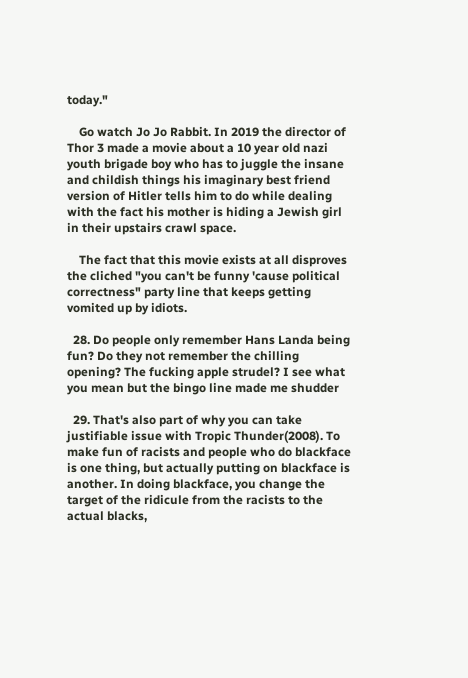today."

    Go watch Jo Jo Rabbit. In 2019 the director of Thor 3 made a movie about a 10 year old nazi youth brigade boy who has to juggle the insane and childish things his imaginary best friend version of Hitler tells him to do while dealing with the fact his mother is hiding a Jewish girl in their upstairs crawl space.

    The fact that this movie exists at all disproves the cliched "you can't be funny 'cause political correctness" party line that keeps getting vomited up by idiots.

  28. Do people only remember Hans Landa being fun? Do they not remember the chilling opening? The fucking apple strudel? I see what you mean but the bingo line made me shudder

  29. That's also part of why you can take justifiable issue with Tropic Thunder(2008). To make fun of racists and people who do blackface is one thing, but actually putting on blackface is another. In doing blackface, you change the target of the ridicule from the racists to the actual blacks,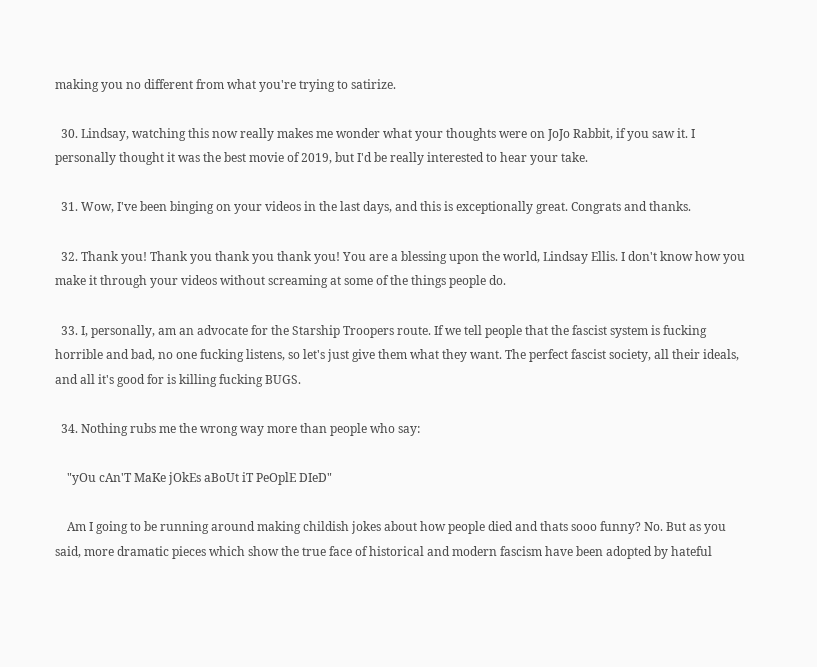making you no different from what you're trying to satirize.

  30. Lindsay, watching this now really makes me wonder what your thoughts were on JoJo Rabbit, if you saw it. I personally thought it was the best movie of 2019, but I'd be really interested to hear your take.

  31. Wow, I've been binging on your videos in the last days, and this is exceptionally great. Congrats and thanks.

  32. Thank you! Thank you thank you thank you! You are a blessing upon the world, Lindsay Ellis. I don't know how you make it through your videos without screaming at some of the things people do.

  33. I, personally, am an advocate for the Starship Troopers route. If we tell people that the fascist system is fucking horrible and bad, no one fucking listens, so let's just give them what they want. The perfect fascist society, all their ideals, and all it's good for is killing fucking BUGS.

  34. Nothing rubs me the wrong way more than people who say:

    "yOu cAn'T MaKe jOkEs aBoUt iT PeOplE DIeD"

    Am I going to be running around making childish jokes about how people died and thats sooo funny? No. But as you said, more dramatic pieces which show the true face of historical and modern fascism have been adopted by hateful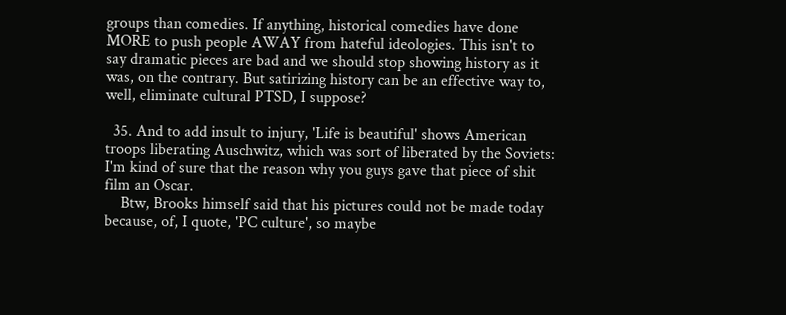groups than comedies. If anything, historical comedies have done MORE to push people AWAY from hateful ideologies. This isn't to say dramatic pieces are bad and we should stop showing history as it was, on the contrary. But satirizing history can be an effective way to, well, eliminate cultural PTSD, I suppose?

  35. And to add insult to injury, 'Life is beautiful' shows American troops liberating Auschwitz, which was sort of liberated by the Soviets: I'm kind of sure that the reason why you guys gave that piece of shit film an Oscar.
    Btw, Brooks himself said that his pictures could not be made today because, of, I quote, 'PC culture', so maybe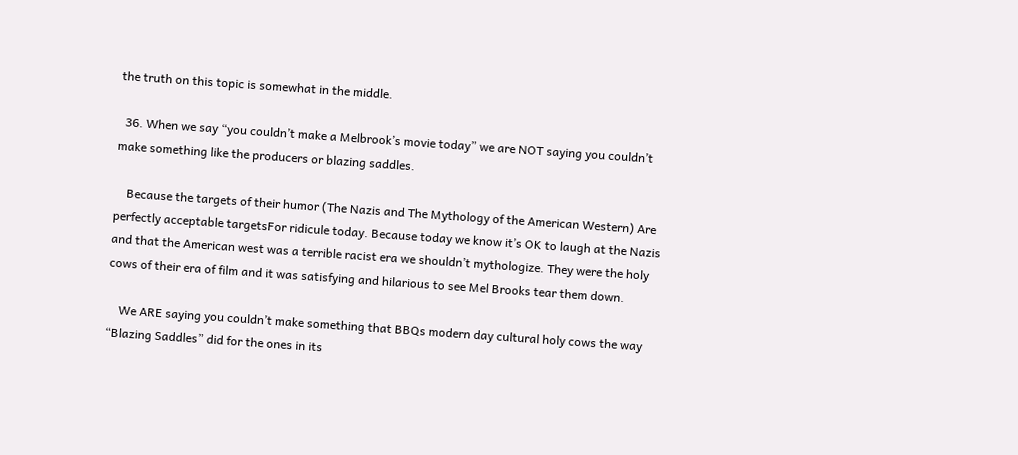the truth on this topic is somewhat in the middle.

  36. When we say “you couldn’t make a Melbrook’s movie today” we are NOT saying you couldn’t make something like the producers or blazing saddles.

    Because the targets of their humor (The Nazis and The Mythology of the American Western) Are perfectly acceptable targetsFor ridicule today. Because today we know it’s OK to laugh at the Nazis and that the American west was a terrible racist era we shouldn’t mythologize. They were the holy cows of their era of film and it was satisfying and hilarious to see Mel Brooks tear them down.

    We ARE saying you couldn’t make something that BBQs modern day cultural holy cows the way “Blazing Saddles” did for the ones in its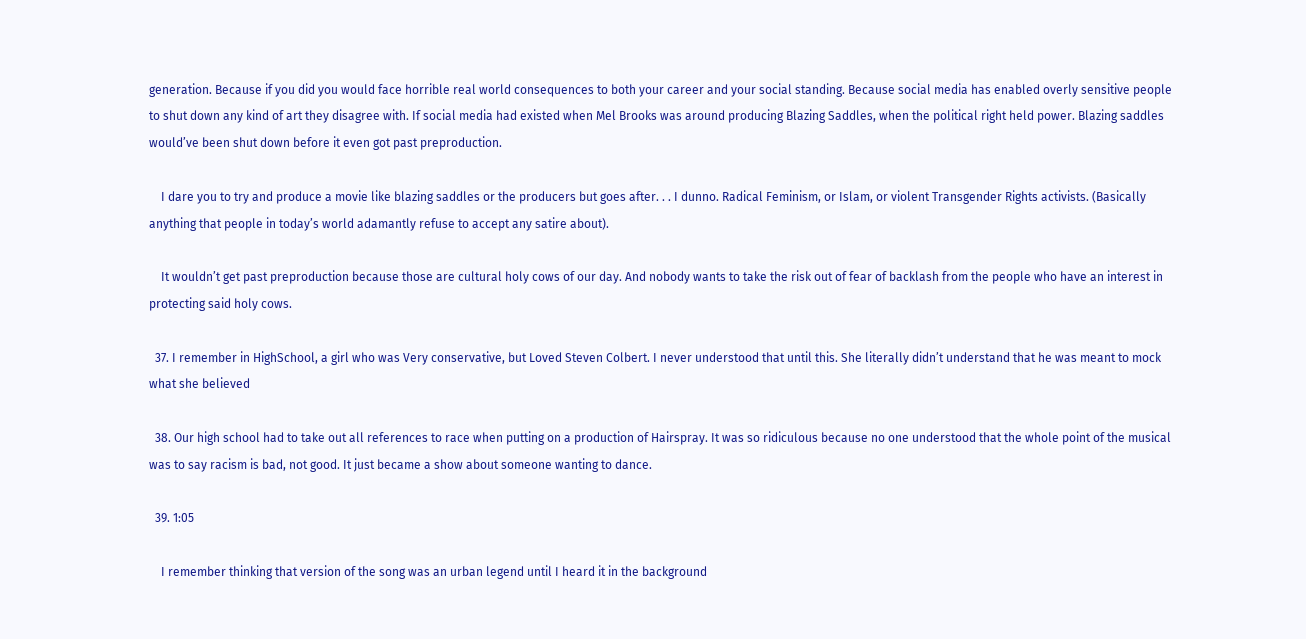generation. Because if you did you would face horrible real world consequences to both your career and your social standing. Because social media has enabled overly sensitive people to shut down any kind of art they disagree with. If social media had existed when Mel Brooks was around producing Blazing Saddles, when the political right held power. Blazing saddles would’ve been shut down before it even got past preproduction.

    I dare you to try and produce a movie like blazing saddles or the producers but goes after. . . I dunno. Radical Feminism, or Islam, or violent Transgender Rights activists. (Basically anything that people in today’s world adamantly refuse to accept any satire about).

    It wouldn’t get past preproduction because those are cultural holy cows of our day. And nobody wants to take the risk out of fear of backlash from the people who have an interest in protecting said holy cows.

  37. I remember in HighSchool, a girl who was Very conservative, but Loved Steven Colbert. I never understood that until this. She literally didn’t understand that he was meant to mock what she believed

  38. Our high school had to take out all references to race when putting on a production of Hairspray. It was so ridiculous because no one understood that the whole point of the musical was to say racism is bad, not good. It just became a show about someone wanting to dance.

  39. 1:05

    I remember thinking that version of the song was an urban legend until I heard it in the background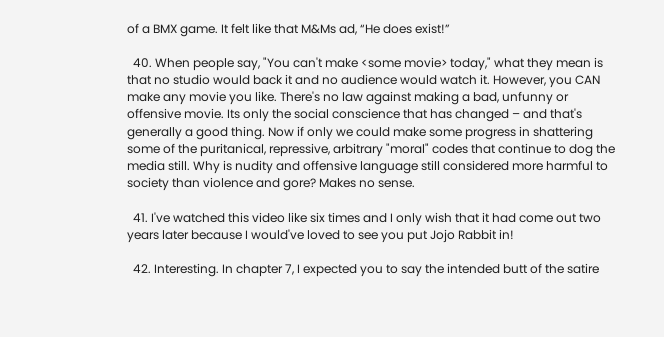of a BMX game. It felt like that M&Ms ad, “He does exist!”

  40. When people say, "You can't make <some movie> today," what they mean is that no studio would back it and no audience would watch it. However, you CAN make any movie you like. There's no law against making a bad, unfunny or offensive movie. Its only the social conscience that has changed – and that's generally a good thing. Now if only we could make some progress in shattering some of the puritanical, repressive, arbitrary "moral" codes that continue to dog the media still. Why is nudity and offensive language still considered more harmful to society than violence and gore? Makes no sense.

  41. I've watched this video like six times and I only wish that it had come out two years later because I would've loved to see you put Jojo Rabbit in!

  42. Interesting. In chapter 7, I expected you to say the intended butt of the satire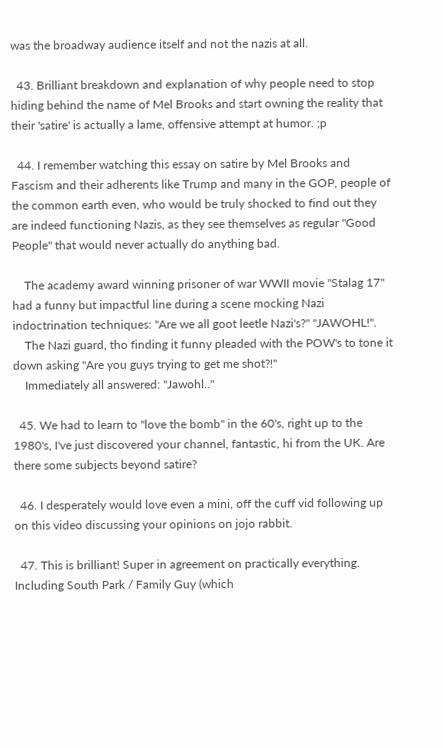was the broadway audience itself and not the nazis at all.

  43. Brilliant breakdown and explanation of why people need to stop hiding behind the name of Mel Brooks and start owning the reality that their 'satire' is actually a lame, offensive attempt at humor. ;p

  44. I remember watching this essay on satire by Mel Brooks and Fascism and their adherents like Trump and many in the GOP, people of the common earth even, who would be truly shocked to find out they are indeed functioning Nazis, as they see themselves as regular "Good People" that would never actually do anything bad.

    The academy award winning prisoner of war WWII movie "Stalag 17" had a funny but impactful line during a scene mocking Nazi indoctrination techniques: "Are we all goot leetle Nazi's?" "JAWOHL!".
    The Nazi guard, tho finding it funny pleaded with the POW's to tone it down asking "Are you guys trying to get me shot?!"
    Immediately all answered: "Jawohl.."

  45. We had to learn to "love the bomb" in the 60's, right up to the 1980's, I've just discovered your channel, fantastic, hi from the UK. Are there some subjects beyond satire?

  46. I desperately would love even a mini, off the cuff vid following up on this video discussing your opinions on jojo rabbit.

  47. This is brilliant! Super in agreement on practically everything. Including South Park / Family Guy (which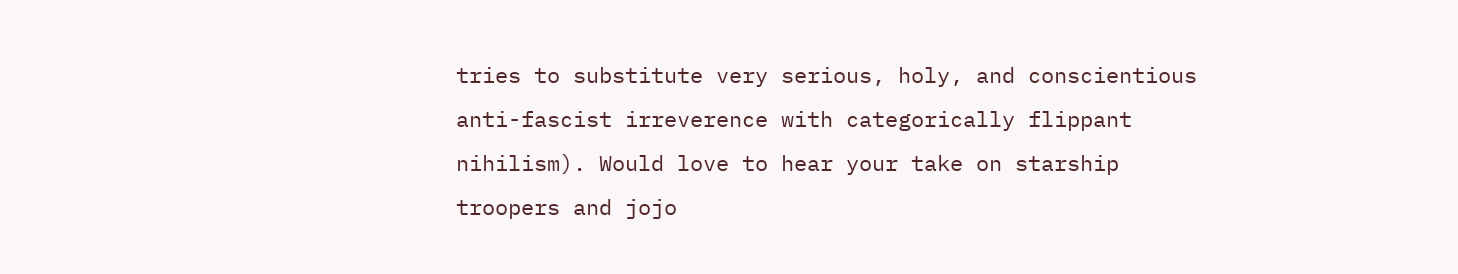tries to substitute very serious, holy, and conscientious anti-fascist irreverence with categorically flippant nihilism). Would love to hear your take on starship troopers and jojo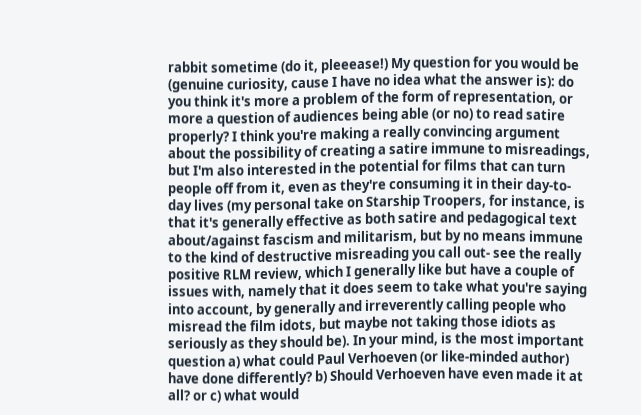rabbit sometime (do it, pleeease!) My question for you would be (genuine curiosity, cause I have no idea what the answer is): do you think it's more a problem of the form of representation, or more a question of audiences being able (or no) to read satire properly? I think you're making a really convincing argument about the possibility of creating a satire immune to misreadings, but I'm also interested in the potential for films that can turn people off from it, even as they're consuming it in their day-to-day lives (my personal take on Starship Troopers, for instance, is that it's generally effective as both satire and pedagogical text about/against fascism and militarism, but by no means immune to the kind of destructive misreading you call out- see the really positive RLM review, which I generally like but have a couple of issues with, namely that it does seem to take what you're saying into account, by generally and irreverently calling people who misread the film idots, but maybe not taking those idiots as seriously as they should be). In your mind, is the most important question a) what could Paul Verhoeven (or like-minded author) have done differently? b) Should Verhoeven have even made it at all? or c) what would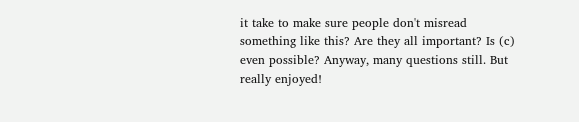it take to make sure people don't misread something like this? Are they all important? Is (c) even possible? Anyway, many questions still. But really enjoyed!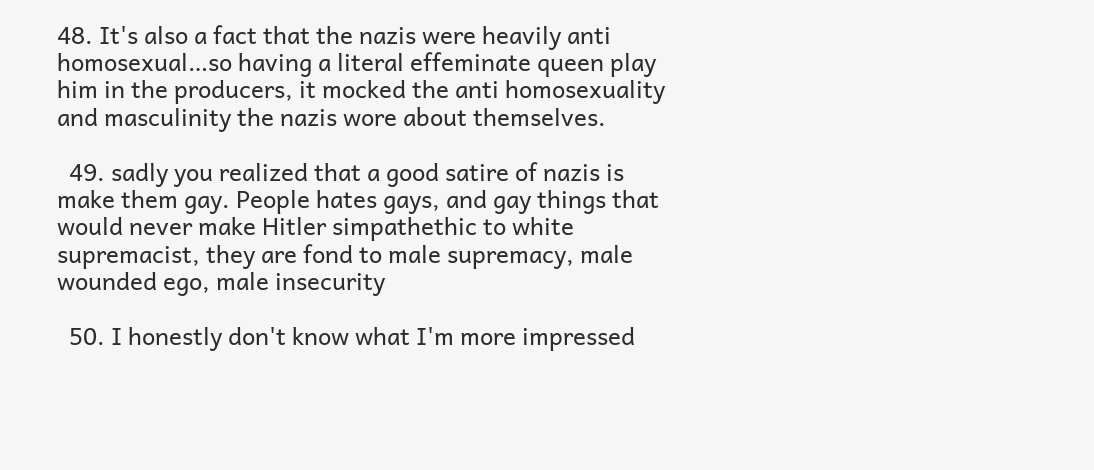48. It's also a fact that the nazis were heavily anti homosexual…so having a literal effeminate queen play him in the producers, it mocked the anti homosexuality and masculinity the nazis wore about themselves.

  49. sadly you realized that a good satire of nazis is make them gay. People hates gays, and gay things that would never make Hitler simpathethic to white supremacist, they are fond to male supremacy, male wounded ego, male insecurity

  50. I honestly don't know what I'm more impressed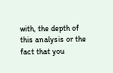with, the depth of this analysis or the fact that you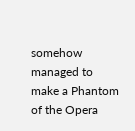somehow managed to make a Phantom of the Opera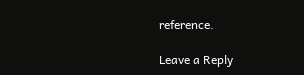reference.

Leave a Reply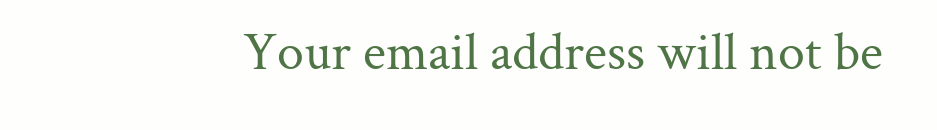Your email address will not be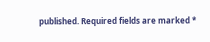published. Required fields are marked *